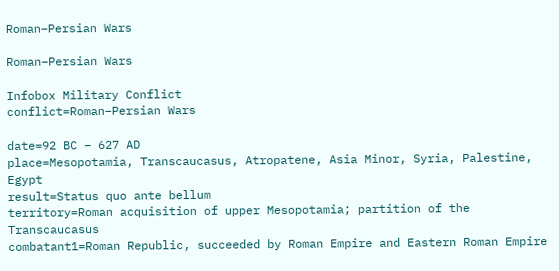Roman–Persian Wars

Roman–Persian Wars

Infobox Military Conflict
conflict=Roman–Persian Wars

date=92 BC – 627 AD
place=Mesopotamia, Transcaucasus, Atropatene, Asia Minor, Syria, Palestine, Egypt
result=Status quo ante bellum
territory=Roman acquisition of upper Mesopotamia; partition of the Transcaucasus
combatant1=Roman Republic, succeeded by Roman Empire and Eastern Roman Empire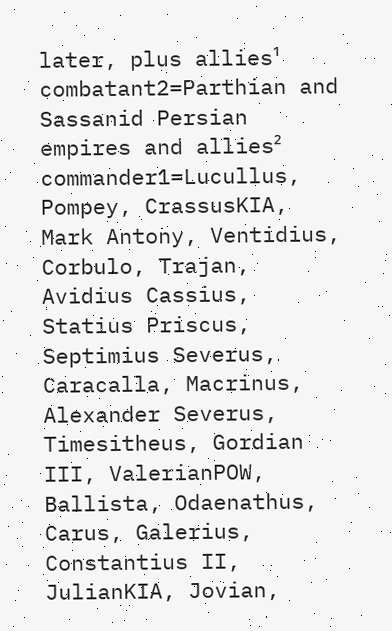later, plus allies¹
combatant2=Parthian and Sassanid Persian empires and allies²
commander1=Lucullus, Pompey, CrassusKIA, Mark Antony, Ventidius, Corbulo, Trajan, Avidius Cassius, Statius Priscus, Septimius Severus, Caracalla, Macrinus, Alexander Severus, Timesitheus, Gordian III, ValerianPOW, Ballista, Odaenathus, Carus, Galerius, Constantius II, JulianKIA, Jovian,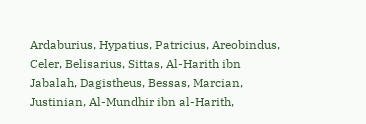Ardaburius, Hypatius, Patricius, Areobindus, Celer, Belisarius, Sittas, Al-Harith ibn Jabalah, Dagistheus, Bessas, Marcian, Justinian, Al-Mundhir ibn al-Harith,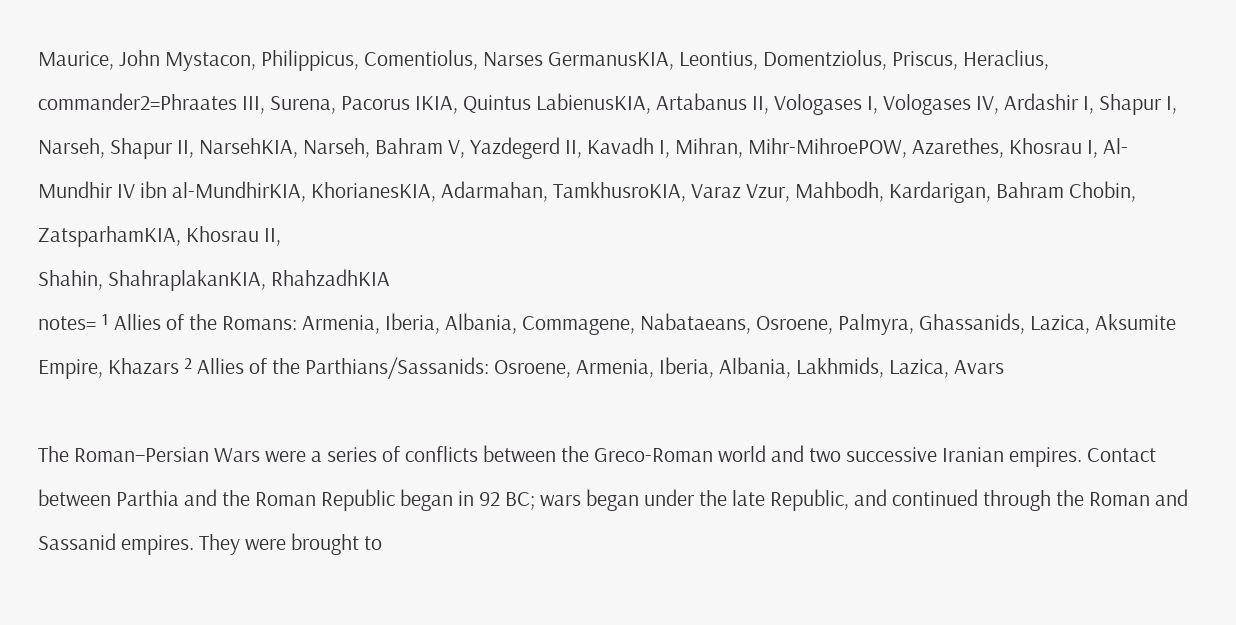Maurice, John Mystacon, Philippicus, Comentiolus, Narses GermanusKIA, Leontius, Domentziolus, Priscus, Heraclius,
commander2=Phraates III, Surena, Pacorus IKIA, Quintus LabienusKIA, Artabanus II, Vologases I, Vologases IV, Ardashir I, Shapur I, Narseh, Shapur II, NarsehKIA, Narseh, Bahram V, Yazdegerd II, Kavadh I, Mihran, Mihr-MihroePOW, Azarethes, Khosrau I, Al-Mundhir IV ibn al-MundhirKIA, KhorianesKIA, Adarmahan, TamkhusroKIA, Varaz Vzur, Mahbodh, Kardarigan, Bahram Chobin, ZatsparhamKIA, Khosrau II,
Shahin, ShahraplakanKIA, RhahzadhKIA
notes= ¹ Allies of the Romans: Armenia, Iberia, Albania, Commagene, Nabataeans, Osroene, Palmyra, Ghassanids, Lazica, Aksumite Empire, Khazars ² Allies of the Parthians/Sassanids: Osroene, Armenia, Iberia, Albania, Lakhmids, Lazica, Avars

The Roman–Persian Wars were a series of conflicts between the Greco-Roman world and two successive Iranian empires. Contact between Parthia and the Roman Republic began in 92 BC; wars began under the late Republic, and continued through the Roman and Sassanid empires. They were brought to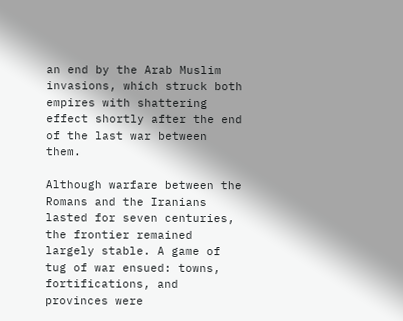an end by the Arab Muslim invasions, which struck both empires with shattering effect shortly after the end of the last war between them.

Although warfare between the Romans and the Iranians lasted for seven centuries, the frontier remained largely stable. A game of tug of war ensued: towns, fortifications, and provinces were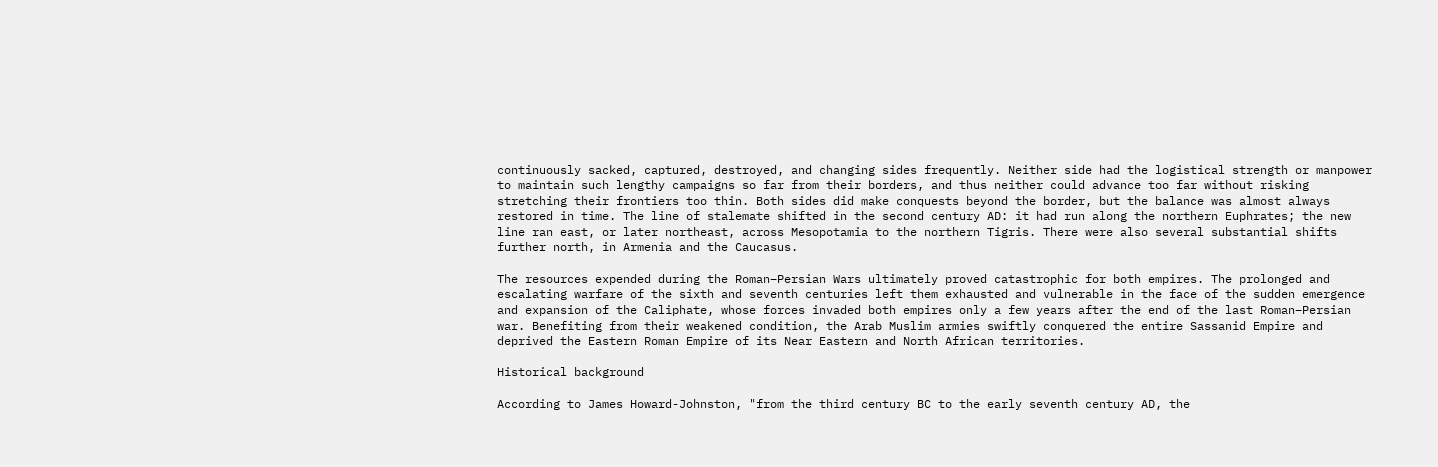continuously sacked, captured, destroyed, and changing sides frequently. Neither side had the logistical strength or manpower to maintain such lengthy campaigns so far from their borders, and thus neither could advance too far without risking stretching their frontiers too thin. Both sides did make conquests beyond the border, but the balance was almost always restored in time. The line of stalemate shifted in the second century AD: it had run along the northern Euphrates; the new line ran east, or later northeast, across Mesopotamia to the northern Tigris. There were also several substantial shifts further north, in Armenia and the Caucasus.

The resources expended during the Roman–Persian Wars ultimately proved catastrophic for both empires. The prolonged and escalating warfare of the sixth and seventh centuries left them exhausted and vulnerable in the face of the sudden emergence and expansion of the Caliphate, whose forces invaded both empires only a few years after the end of the last Roman–Persian war. Benefiting from their weakened condition, the Arab Muslim armies swiftly conquered the entire Sassanid Empire and deprived the Eastern Roman Empire of its Near Eastern and North African territories.

Historical background

According to James Howard-Johnston, "from the third century BC to the early seventh century AD, the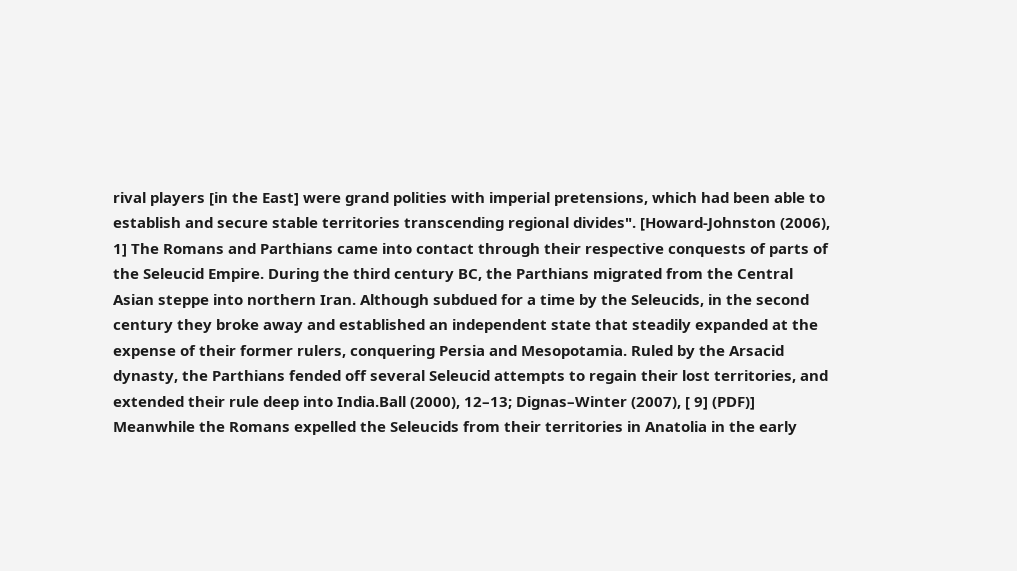rival players [in the East] were grand polities with imperial pretensions, which had been able to establish and secure stable territories transcending regional divides". [Howard-Johnston (2006), 1] The Romans and Parthians came into contact through their respective conquests of parts of the Seleucid Empire. During the third century BC, the Parthians migrated from the Central Asian steppe into northern Iran. Although subdued for a time by the Seleucids, in the second century they broke away and established an independent state that steadily expanded at the expense of their former rulers, conquering Persia and Mesopotamia. Ruled by the Arsacid dynasty, the Parthians fended off several Seleucid attempts to regain their lost territories, and extended their rule deep into India.Ball (2000), 12–13; Dignas–Winter (2007), [ 9] (PDF)] Meanwhile the Romans expelled the Seleucids from their territories in Anatolia in the early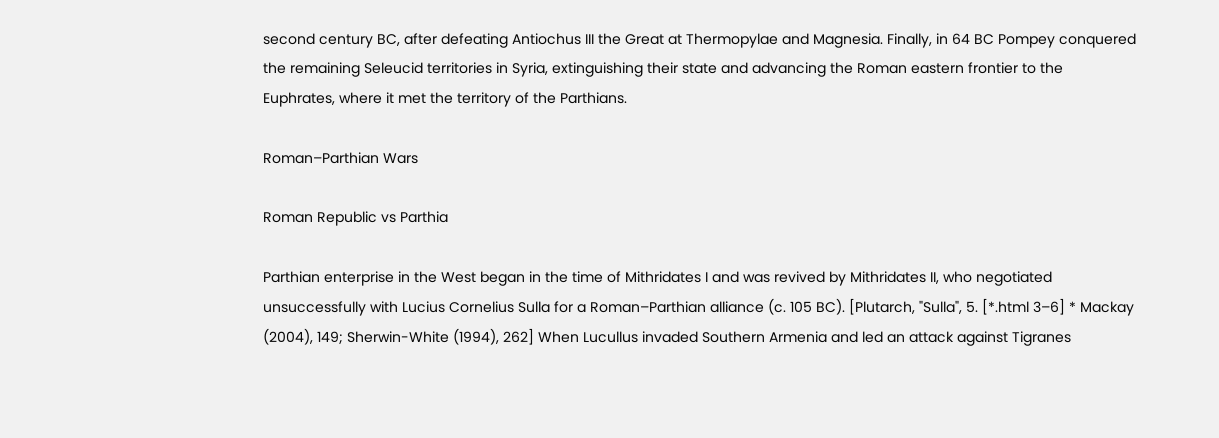second century BC, after defeating Antiochus III the Great at Thermopylae and Magnesia. Finally, in 64 BC Pompey conquered the remaining Seleucid territories in Syria, extinguishing their state and advancing the Roman eastern frontier to the Euphrates, where it met the territory of the Parthians.

Roman–Parthian Wars

Roman Republic vs Parthia

Parthian enterprise in the West began in the time of Mithridates I and was revived by Mithridates II, who negotiated unsuccessfully with Lucius Cornelius Sulla for a Roman–Parthian alliance (c. 105 BC). [Plutarch, "Sulla", 5. [*.html 3–6] * Mackay (2004), 149; Sherwin-White (1994), 262] When Lucullus invaded Southern Armenia and led an attack against Tigranes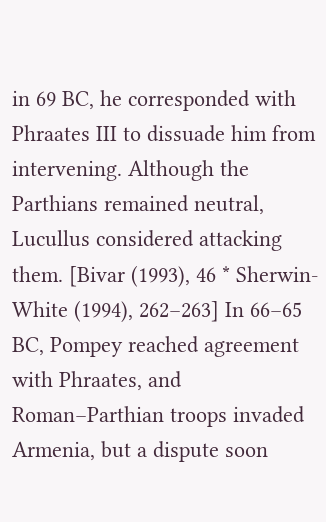in 69 BC, he corresponded with Phraates III to dissuade him from intervening. Although the Parthians remained neutral, Lucullus considered attacking them. [Bivar (1993), 46 * Sherwin-White (1994), 262–263] In 66–65 BC, Pompey reached agreement with Phraates, and Roman–Parthian troops invaded Armenia, but a dispute soon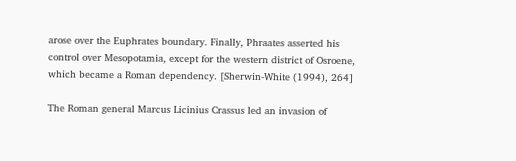arose over the Euphrates boundary. Finally, Phraates asserted his control over Mesopotamia, except for the western district of Osroene, which became a Roman dependency. [Sherwin-White (1994), 264]

The Roman general Marcus Licinius Crassus led an invasion of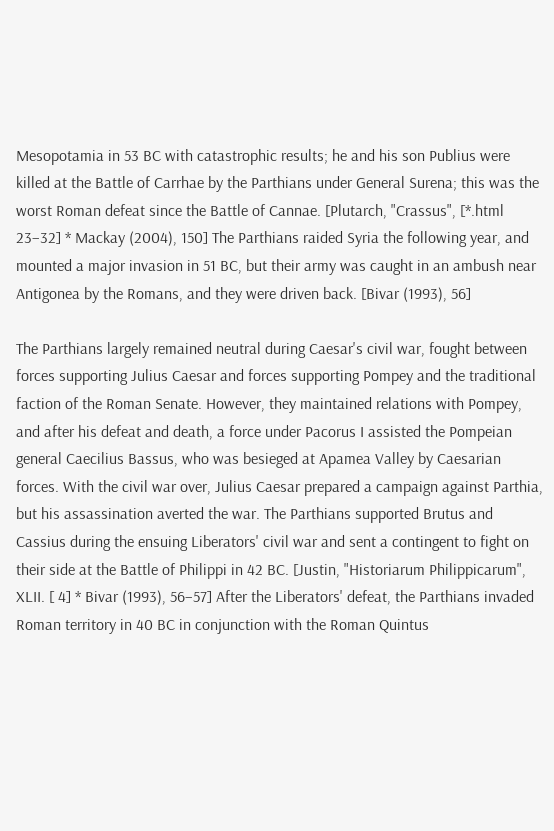Mesopotamia in 53 BC with catastrophic results; he and his son Publius were killed at the Battle of Carrhae by the Parthians under General Surena; this was the worst Roman defeat since the Battle of Cannae. [Plutarch, "Crassus", [*.html 23–32] * Mackay (2004), 150] The Parthians raided Syria the following year, and mounted a major invasion in 51 BC, but their army was caught in an ambush near Antigonea by the Romans, and they were driven back. [Bivar (1993), 56]

The Parthians largely remained neutral during Caesar's civil war, fought between forces supporting Julius Caesar and forces supporting Pompey and the traditional faction of the Roman Senate. However, they maintained relations with Pompey, and after his defeat and death, a force under Pacorus I assisted the Pompeian general Caecilius Bassus, who was besieged at Apamea Valley by Caesarian forces. With the civil war over, Julius Caesar prepared a campaign against Parthia, but his assassination averted the war. The Parthians supported Brutus and Cassius during the ensuing Liberators' civil war and sent a contingent to fight on their side at the Battle of Philippi in 42 BC. [Justin, "Historiarum Philippicarum", XLII. [ 4] * Bivar (1993), 56–57] After the Liberators' defeat, the Parthians invaded Roman territory in 40 BC in conjunction with the Roman Quintus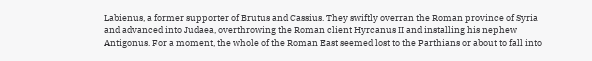Labienus, a former supporter of Brutus and Cassius. They swiftly overran the Roman province of Syria and advanced into Judaea, overthrowing the Roman client Hyrcanus II and installing his nephew Antigonus. For a moment, the whole of the Roman East seemed lost to the Parthians or about to fall into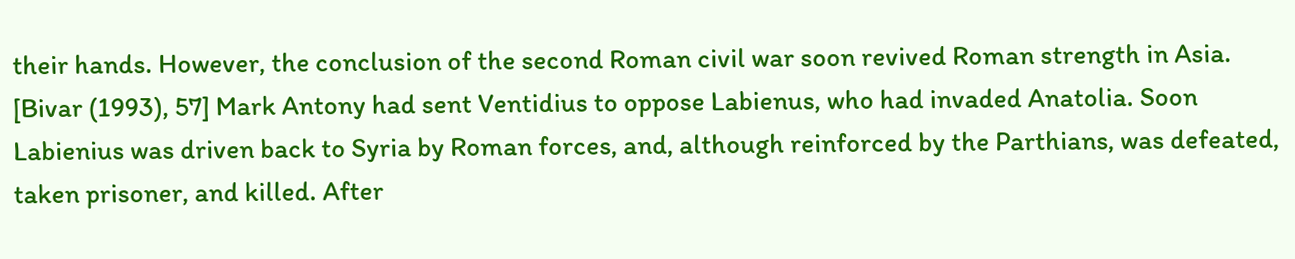their hands. However, the conclusion of the second Roman civil war soon revived Roman strength in Asia. [Bivar (1993), 57] Mark Antony had sent Ventidius to oppose Labienus, who had invaded Anatolia. Soon Labienius was driven back to Syria by Roman forces, and, although reinforced by the Parthians, was defeated, taken prisoner, and killed. After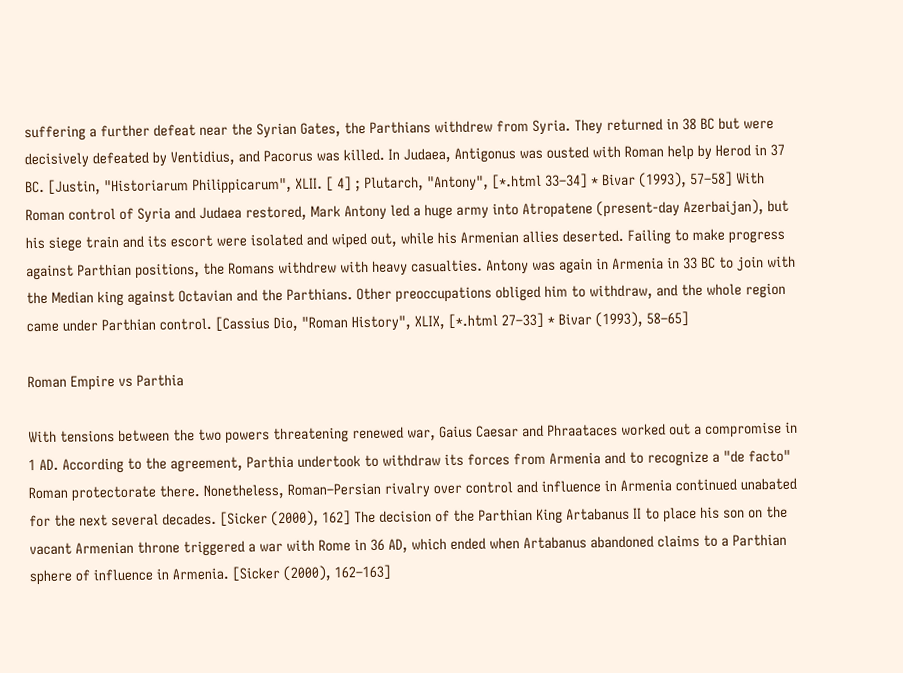suffering a further defeat near the Syrian Gates, the Parthians withdrew from Syria. They returned in 38 BC but were decisively defeated by Ventidius, and Pacorus was killed. In Judaea, Antigonus was ousted with Roman help by Herod in 37 BC. [Justin, "Historiarum Philippicarum", XLII. [ 4] ; Plutarch, "Antony", [*.html 33–34] * Bivar (1993), 57–58] With Roman control of Syria and Judaea restored, Mark Antony led a huge army into Atropatene (present-day Azerbaijan), but his siege train and its escort were isolated and wiped out, while his Armenian allies deserted. Failing to make progress against Parthian positions, the Romans withdrew with heavy casualties. Antony was again in Armenia in 33 BC to join with the Median king against Octavian and the Parthians. Other preoccupations obliged him to withdraw, and the whole region came under Parthian control. [Cassius Dio, "Roman History", XLIX, [*.html 27–33] * Bivar (1993), 58–65]

Roman Empire vs Parthia

With tensions between the two powers threatening renewed war, Gaius Caesar and Phraataces worked out a compromise in 1 AD. According to the agreement, Parthia undertook to withdraw its forces from Armenia and to recognize a "de facto" Roman protectorate there. Nonetheless, Roman–Persian rivalry over control and influence in Armenia continued unabated for the next several decades. [Sicker (2000), 162] The decision of the Parthian King Artabanus II to place his son on the vacant Armenian throne triggered a war with Rome in 36 AD, which ended when Artabanus abandoned claims to a Parthian sphere of influence in Armenia. [Sicker (2000), 162–163]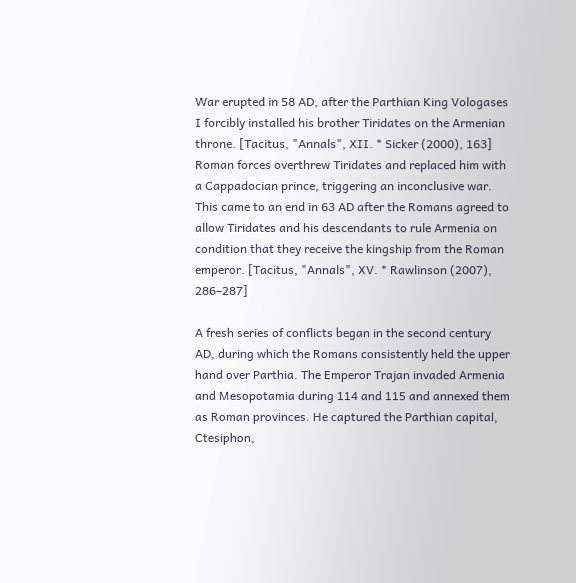War erupted in 58 AD, after the Parthian King Vologases I forcibly installed his brother Tiridates on the Armenian throne. [Tacitus, "Annals", XII. * Sicker (2000), 163] Roman forces overthrew Tiridates and replaced him with a Cappadocian prince, triggering an inconclusive war. This came to an end in 63 AD after the Romans agreed to allow Tiridates and his descendants to rule Armenia on condition that they receive the kingship from the Roman emperor. [Tacitus, "Annals", XV. * Rawlinson (2007), 286–287]

A fresh series of conflicts began in the second century AD, during which the Romans consistently held the upper hand over Parthia. The Emperor Trajan invaded Armenia and Mesopotamia during 114 and 115 and annexed them as Roman provinces. He captured the Parthian capital, Ctesiphon,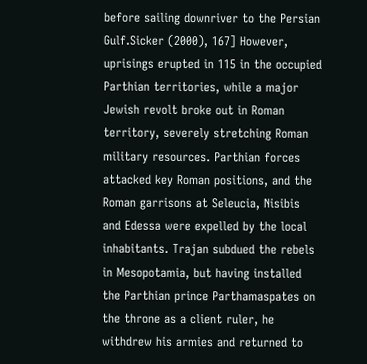before sailing downriver to the Persian Gulf.Sicker (2000), 167] However, uprisings erupted in 115 in the occupied Parthian territories, while a major Jewish revolt broke out in Roman territory, severely stretching Roman military resources. Parthian forces attacked key Roman positions, and the Roman garrisons at Seleucia, Nisibis and Edessa were expelled by the local inhabitants. Trajan subdued the rebels in Mesopotamia, but having installed the Parthian prince Parthamaspates on the throne as a client ruler, he withdrew his armies and returned to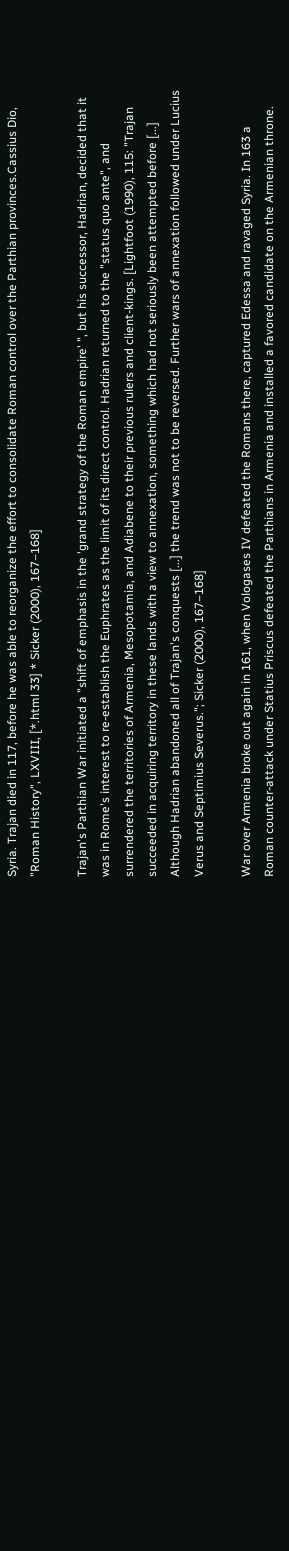Syria. Trajan died in 117, before he was able to reorganize the effort to consolidate Roman control over the Parthian provinces.Cassius Dio, "Roman History", LXVIII, [*.html 33] * Sicker (2000), 167–168]

Trajan's Parthian War initiated a "shift of emphasis in the 'grand strategy of the Roman empire' ", but his successor, Hadrian, decided that it was in Rome's interest to re-establish the Euphrates as the limit of its direct control. Hadrian returned to the "status quo ante", and surrendered the territories of Armenia, Mesopotamia, and Adiabene to their previous rulers and client-kings. [Lightfoot (1990), 115: "Trajan succeeded in acquiring territory in these lands with a view to annexation, something which had not seriously been attempted before [...] Although Hadrian abandoned all of Trajan's conquests [...] the trend was not to be reversed. Further wars of annexation followed under Lucius Verus and Septimius Severus."; Sicker (2000), 167–168]

War over Armenia broke out again in 161, when Vologases IV defeated the Romans there, captured Edessa and ravaged Syria. In 163 a Roman counter-attack under Statius Priscus defeated the Parthians in Armenia and installed a favored candidate on the Armenian throne.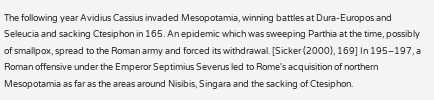The following year Avidius Cassius invaded Mesopotamia, winning battles at Dura-Europos and Seleucia and sacking Ctesiphon in 165. An epidemic which was sweeping Parthia at the time, possibly of smallpox, spread to the Roman army and forced its withdrawal. [Sicker (2000), 169] In 195–197, a Roman offensive under the Emperor Septimius Severus led to Rome's acquisition of northern Mesopotamia as far as the areas around Nisibis, Singara and the sacking of Ctesiphon.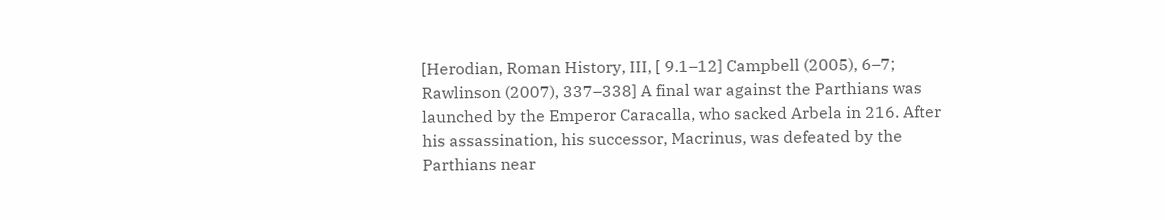[Herodian, Roman History, III, [ 9.1–12] Campbell (2005), 6–7; Rawlinson (2007), 337–338] A final war against the Parthians was launched by the Emperor Caracalla, who sacked Arbela in 216. After his assassination, his successor, Macrinus, was defeated by the Parthians near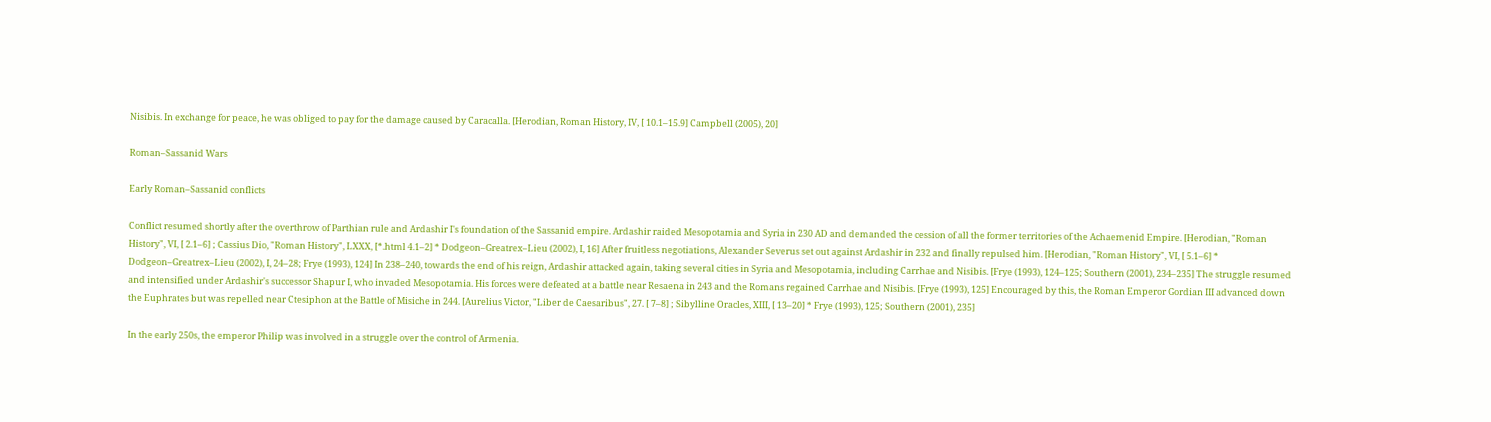Nisibis. In exchange for peace, he was obliged to pay for the damage caused by Caracalla. [Herodian, Roman History, IV, [ 10.1–15.9] Campbell (2005), 20]

Roman–Sassanid Wars

Early Roman–Sassanid conflicts

Conflict resumed shortly after the overthrow of Parthian rule and Ardashir I's foundation of the Sassanid empire. Ardashir raided Mesopotamia and Syria in 230 AD and demanded the cession of all the former territories of the Achaemenid Empire. [Herodian, "Roman History", VI, [ 2.1–6] ; Cassius Dio, "Roman History", LXXX, [*.html 4.1–2] * Dodgeon–Greatrex–Lieu (2002), I, 16] After fruitless negotiations, Alexander Severus set out against Ardashir in 232 and finally repulsed him. [Herodian, "Roman History", VI, [ 5.1–6] * Dodgeon–Greatrex–Lieu (2002), I, 24–28; Frye (1993), 124] In 238–240, towards the end of his reign, Ardashir attacked again, taking several cities in Syria and Mesopotamia, including Carrhae and Nisibis. [Frye (1993), 124–125; Southern (2001), 234–235] The struggle resumed and intensified under Ardashir's successor Shapur I, who invaded Mesopotamia. His forces were defeated at a battle near Resaena in 243 and the Romans regained Carrhae and Nisibis. [Frye (1993), 125] Encouraged by this, the Roman Emperor Gordian III advanced down the Euphrates but was repelled near Ctesiphon at the Battle of Misiche in 244. [Aurelius Victor, "Liber de Caesaribus", 27. [ 7–8] ; Sibylline Oracles, XIII, [ 13–20] * Frye (1993), 125; Southern (2001), 235]

In the early 250s, the emperor Philip was involved in a struggle over the control of Armenia.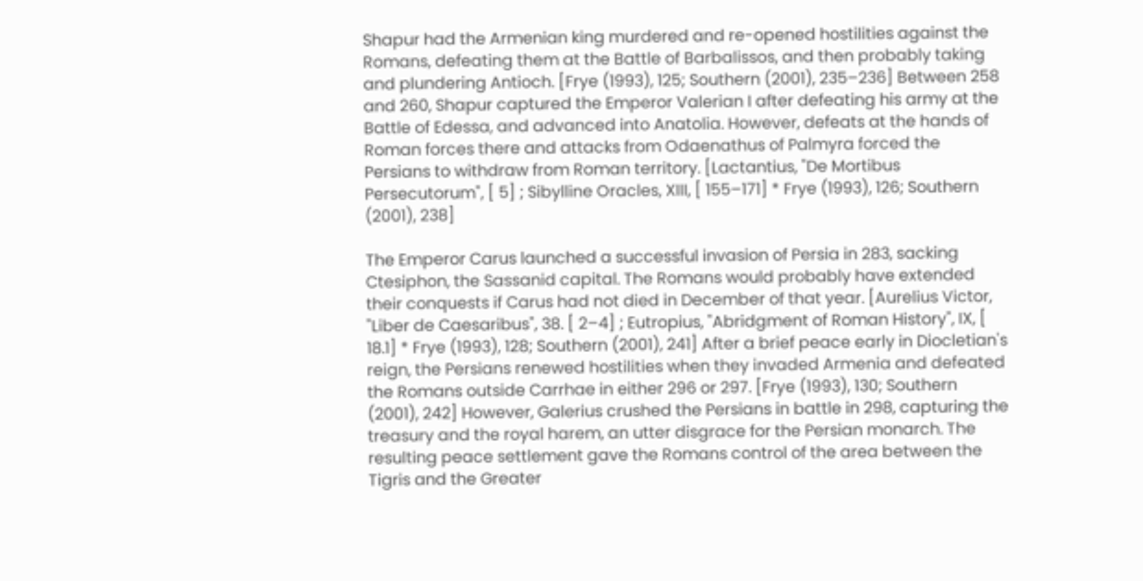Shapur had the Armenian king murdered and re-opened hostilities against the Romans, defeating them at the Battle of Barbalissos, and then probably taking and plundering Antioch. [Frye (1993), 125; Southern (2001), 235–236] Between 258 and 260, Shapur captured the Emperor Valerian I after defeating his army at the Battle of Edessa, and advanced into Anatolia. However, defeats at the hands of Roman forces there and attacks from Odaenathus of Palmyra forced the Persians to withdraw from Roman territory. [Lactantius, "De Mortibus Persecutorum", [ 5] ; Sibylline Oracles, XIII, [ 155–171] * Frye (1993), 126; Southern (2001), 238]

The Emperor Carus launched a successful invasion of Persia in 283, sacking Ctesiphon, the Sassanid capital. The Romans would probably have extended their conquests if Carus had not died in December of that year. [Aurelius Victor, "Liber de Caesaribus", 38. [ 2–4] ; Eutropius, "Abridgment of Roman History", IX, [ 18.1] * Frye (1993), 128; Southern (2001), 241] After a brief peace early in Diocletian's reign, the Persians renewed hostilities when they invaded Armenia and defeated the Romans outside Carrhae in either 296 or 297. [Frye (1993), 130; Southern (2001), 242] However, Galerius crushed the Persians in battle in 298, capturing the treasury and the royal harem, an utter disgrace for the Persian monarch. The resulting peace settlement gave the Romans control of the area between the Tigris and the Greater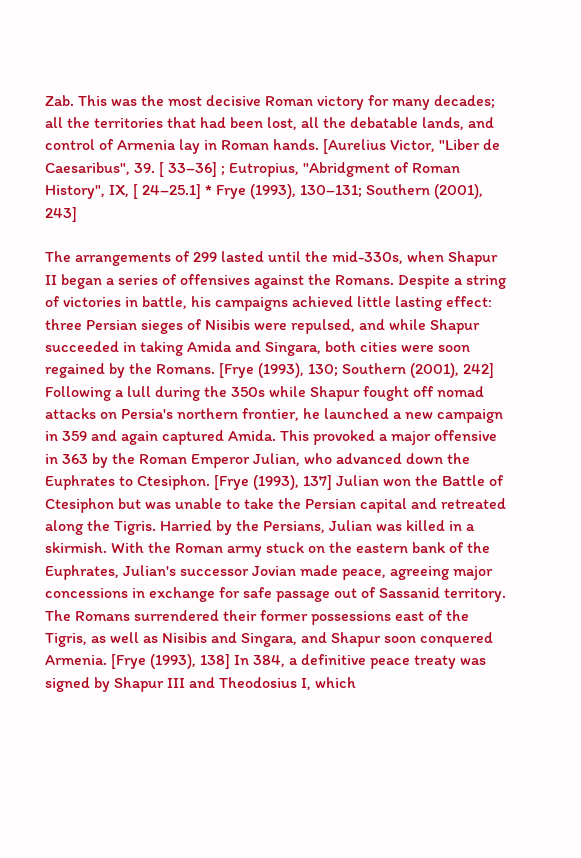Zab. This was the most decisive Roman victory for many decades; all the territories that had been lost, all the debatable lands, and control of Armenia lay in Roman hands. [Aurelius Victor, "Liber de Caesaribus", 39. [ 33–36] ; Eutropius, "Abridgment of Roman History", IX, [ 24–25.1] * Frye (1993), 130–131; Southern (2001), 243]

The arrangements of 299 lasted until the mid-330s, when Shapur II began a series of offensives against the Romans. Despite a string of victories in battle, his campaigns achieved little lasting effect: three Persian sieges of Nisibis were repulsed, and while Shapur succeeded in taking Amida and Singara, both cities were soon regained by the Romans. [Frye (1993), 130; Southern (2001), 242] Following a lull during the 350s while Shapur fought off nomad attacks on Persia's northern frontier, he launched a new campaign in 359 and again captured Amida. This provoked a major offensive in 363 by the Roman Emperor Julian, who advanced down the Euphrates to Ctesiphon. [Frye (1993), 137] Julian won the Battle of Ctesiphon but was unable to take the Persian capital and retreated along the Tigris. Harried by the Persians, Julian was killed in a skirmish. With the Roman army stuck on the eastern bank of the Euphrates, Julian's successor Jovian made peace, agreeing major concessions in exchange for safe passage out of Sassanid territory. The Romans surrendered their former possessions east of the Tigris, as well as Nisibis and Singara, and Shapur soon conquered Armenia. [Frye (1993), 138] In 384, a definitive peace treaty was signed by Shapur III and Theodosius I, which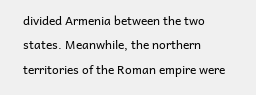divided Armenia between the two states. Meanwhile, the northern territories of the Roman empire were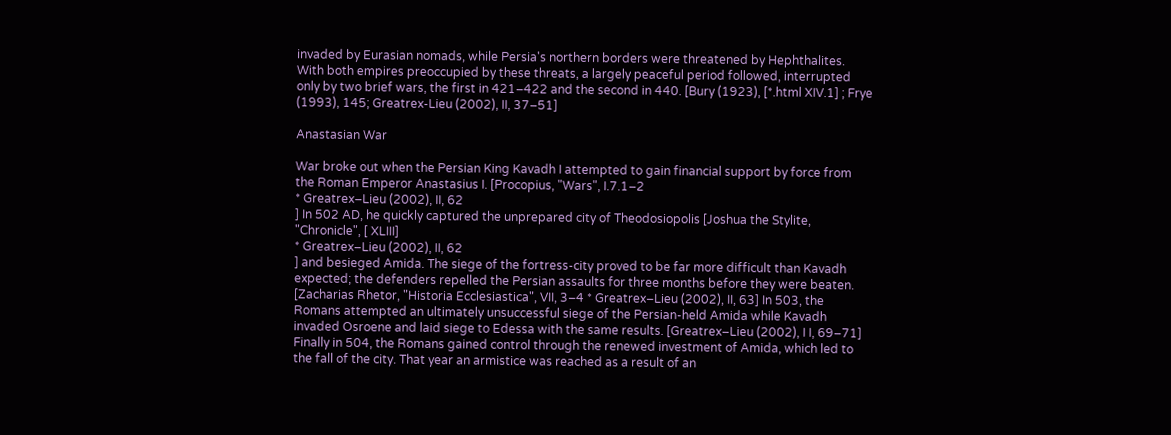invaded by Eurasian nomads, while Persia's northern borders were threatened by Hephthalites. With both empires preoccupied by these threats, a largely peaceful period followed, interrupted only by two brief wars, the first in 421–422 and the second in 440. [Bury (1923), [*.html XIV.1] ; Frye (1993), 145; Greatrex-Lieu (2002), II, 37–51]

Anastasian War

War broke out when the Persian King Kavadh I attempted to gain financial support by force from the Roman Emperor Anastasius I. [Procopius, "Wars", I.7.1–2
* Greatrex–Lieu (2002), II, 62
] In 502 AD, he quickly captured the unprepared city of Theodosiopolis [Joshua the Stylite, "Chronicle", [ XLIII]
* Greatrex–Lieu (2002), II, 62
] and besieged Amida. The siege of the fortress-city proved to be far more difficult than Kavadh expected; the defenders repelled the Persian assaults for three months before they were beaten. [Zacharias Rhetor, "Historia Ecclesiastica", VII, 3–4 * Greatrex–Lieu (2002), II, 63] In 503, the Romans attempted an ultimately unsuccessful siege of the Persian-held Amida while Kavadh invaded Osroene and laid siege to Edessa with the same results. [Greatrex–Lieu (2002), I I, 69–71] Finally in 504, the Romans gained control through the renewed investment of Amida, which led to the fall of the city. That year an armistice was reached as a result of an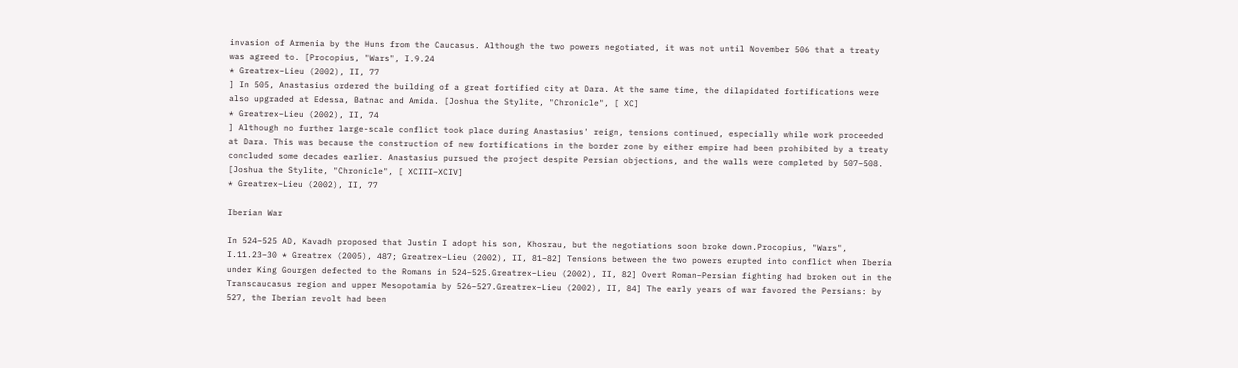invasion of Armenia by the Huns from the Caucasus. Although the two powers negotiated, it was not until November 506 that a treaty was agreed to. [Procopius, "Wars", I.9.24
* Greatrex–Lieu (2002), II, 77
] In 505, Anastasius ordered the building of a great fortified city at Dara. At the same time, the dilapidated fortifications were also upgraded at Edessa, Batnac and Amida. [Joshua the Stylite, "Chronicle", [ XC]
* Greatrex–Lieu (2002), II, 74
] Although no further large-scale conflict took place during Anastasius' reign, tensions continued, especially while work proceeded at Dara. This was because the construction of new fortifications in the border zone by either empire had been prohibited by a treaty concluded some decades earlier. Anastasius pursued the project despite Persian objections, and the walls were completed by 507–508. [Joshua the Stylite, "Chronicle", [ XCIII–XCIV]
* Greatrex–Lieu (2002), II, 77

Iberian War

In 524–525 AD, Kavadh proposed that Justin I adopt his son, Khosrau, but the negotiations soon broke down.Procopius, "Wars", I.11.23–30 * Greatrex (2005), 487; Greatrex–Lieu (2002), II, 81–82] Tensions between the two powers erupted into conflict when Iberia under King Gourgen defected to the Romans in 524–525.Greatrex–Lieu (2002), II, 82] Overt Roman–Persian fighting had broken out in the Transcaucasus region and upper Mesopotamia by 526–527.Greatrex–Lieu (2002), II, 84] The early years of war favored the Persians: by 527, the Iberian revolt had been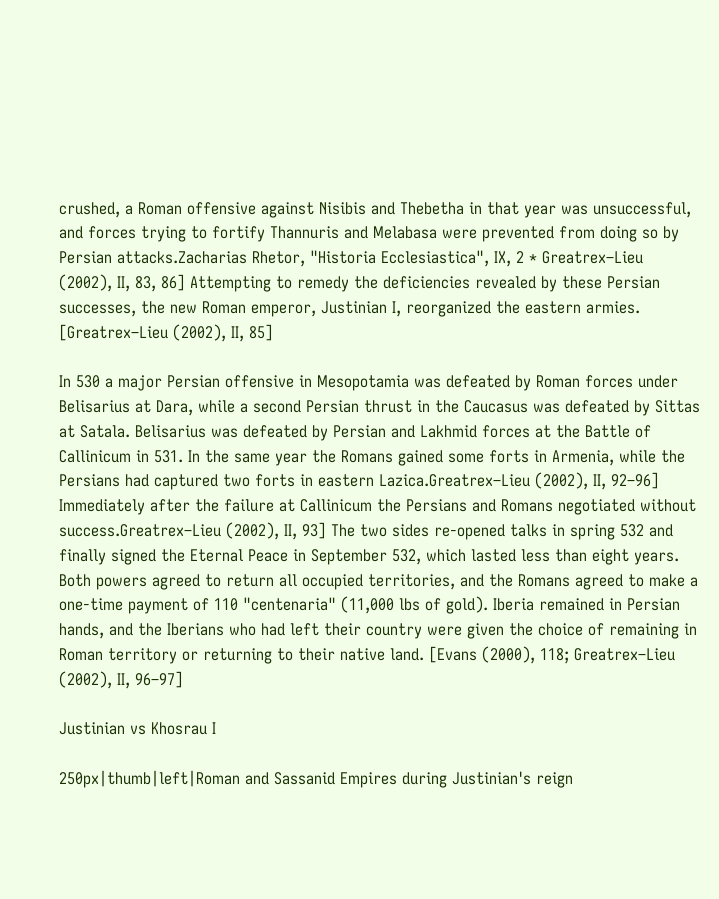crushed, a Roman offensive against Nisibis and Thebetha in that year was unsuccessful, and forces trying to fortify Thannuris and Melabasa were prevented from doing so by Persian attacks.Zacharias Rhetor, "Historia Ecclesiastica", IX, 2 * Greatrex–Lieu (2002), II, 83, 86] Attempting to remedy the deficiencies revealed by these Persian successes, the new Roman emperor, Justinian I, reorganized the eastern armies. [Greatrex–Lieu (2002), II, 85]

In 530 a major Persian offensive in Mesopotamia was defeated by Roman forces under Belisarius at Dara, while a second Persian thrust in the Caucasus was defeated by Sittas at Satala. Belisarius was defeated by Persian and Lakhmid forces at the Battle of Callinicum in 531. In the same year the Romans gained some forts in Armenia, while the Persians had captured two forts in eastern Lazica.Greatrex–Lieu (2002), II, 92–96] Immediately after the failure at Callinicum the Persians and Romans negotiated without success.Greatrex–Lieu (2002), II, 93] The two sides re-opened talks in spring 532 and finally signed the Eternal Peace in September 532, which lasted less than eight years. Both powers agreed to return all occupied territories, and the Romans agreed to make a one-time payment of 110 "centenaria" (11,000 lbs of gold). Iberia remained in Persian hands, and the Iberians who had left their country were given the choice of remaining in Roman territory or returning to their native land. [Evans (2000), 118; Greatrex–Lieu (2002), II, 96–97]

Justinian vs Khosrau I

250px|thumb|left|Roman and Sassanid Empires during Justinian's reign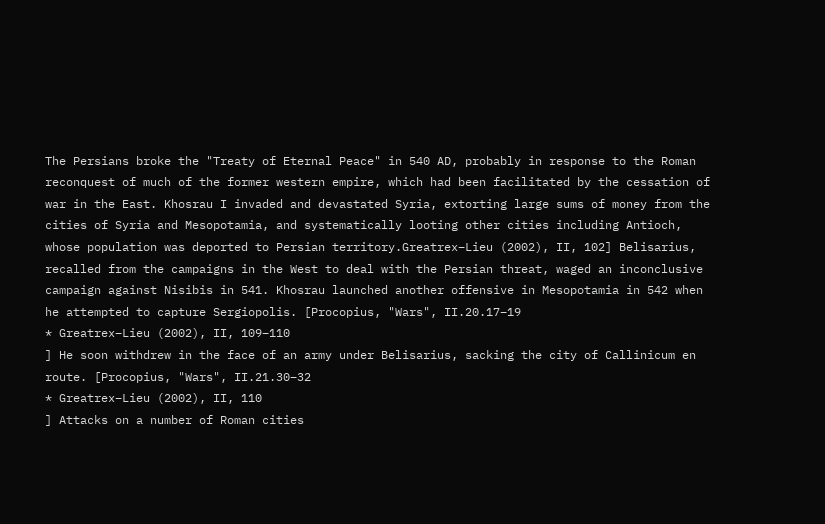The Persians broke the "Treaty of Eternal Peace" in 540 AD, probably in response to the Roman reconquest of much of the former western empire, which had been facilitated by the cessation of war in the East. Khosrau I invaded and devastated Syria, extorting large sums of money from the cities of Syria and Mesopotamia, and systematically looting other cities including Antioch, whose population was deported to Persian territory.Greatrex–Lieu (2002), II, 102] Belisarius, recalled from the campaigns in the West to deal with the Persian threat, waged an inconclusive campaign against Nisibis in 541. Khosrau launched another offensive in Mesopotamia in 542 when he attempted to capture Sergiopolis. [Procopius, "Wars", II.20.17–19
* Greatrex–Lieu (2002), II, 109–110
] He soon withdrew in the face of an army under Belisarius, sacking the city of Callinicum en route. [Procopius, "Wars", II.21.30–32
* Greatrex–Lieu (2002), II, 110
] Attacks on a number of Roman cities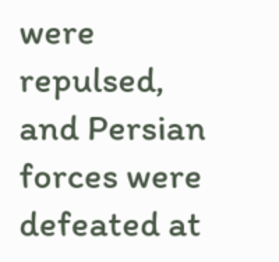were repulsed, and Persian forces were defeated at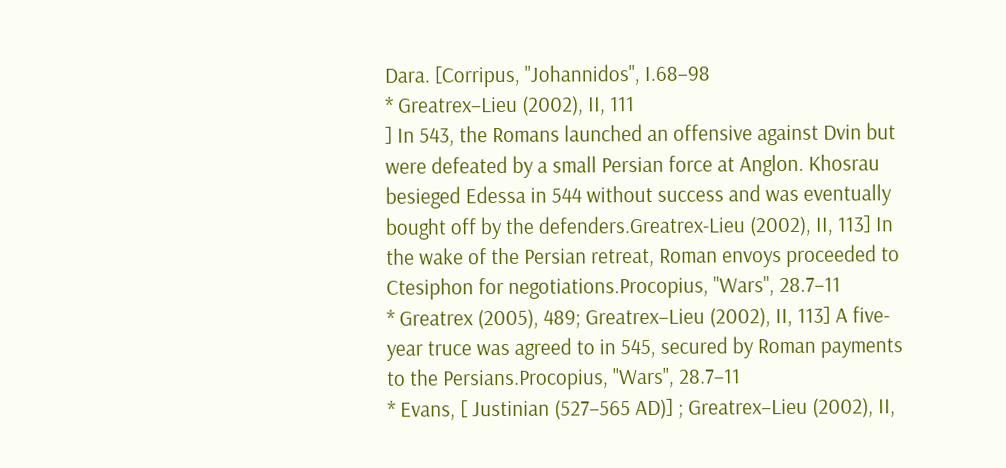Dara. [Corripus, "Johannidos", I.68–98
* Greatrex–Lieu (2002), II, 111
] In 543, the Romans launched an offensive against Dvin but were defeated by a small Persian force at Anglon. Khosrau besieged Edessa in 544 without success and was eventually bought off by the defenders.Greatrex-Lieu (2002), II, 113] In the wake of the Persian retreat, Roman envoys proceeded to Ctesiphon for negotiations.Procopius, "Wars", 28.7–11
* Greatrex (2005), 489; Greatrex–Lieu (2002), II, 113] A five-year truce was agreed to in 545, secured by Roman payments to the Persians.Procopius, "Wars", 28.7–11
* Evans, [ Justinian (527–565 AD)] ; Greatrex–Lieu (2002), II,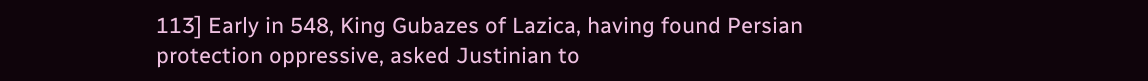113] Early in 548, King Gubazes of Lazica, having found Persian protection oppressive, asked Justinian to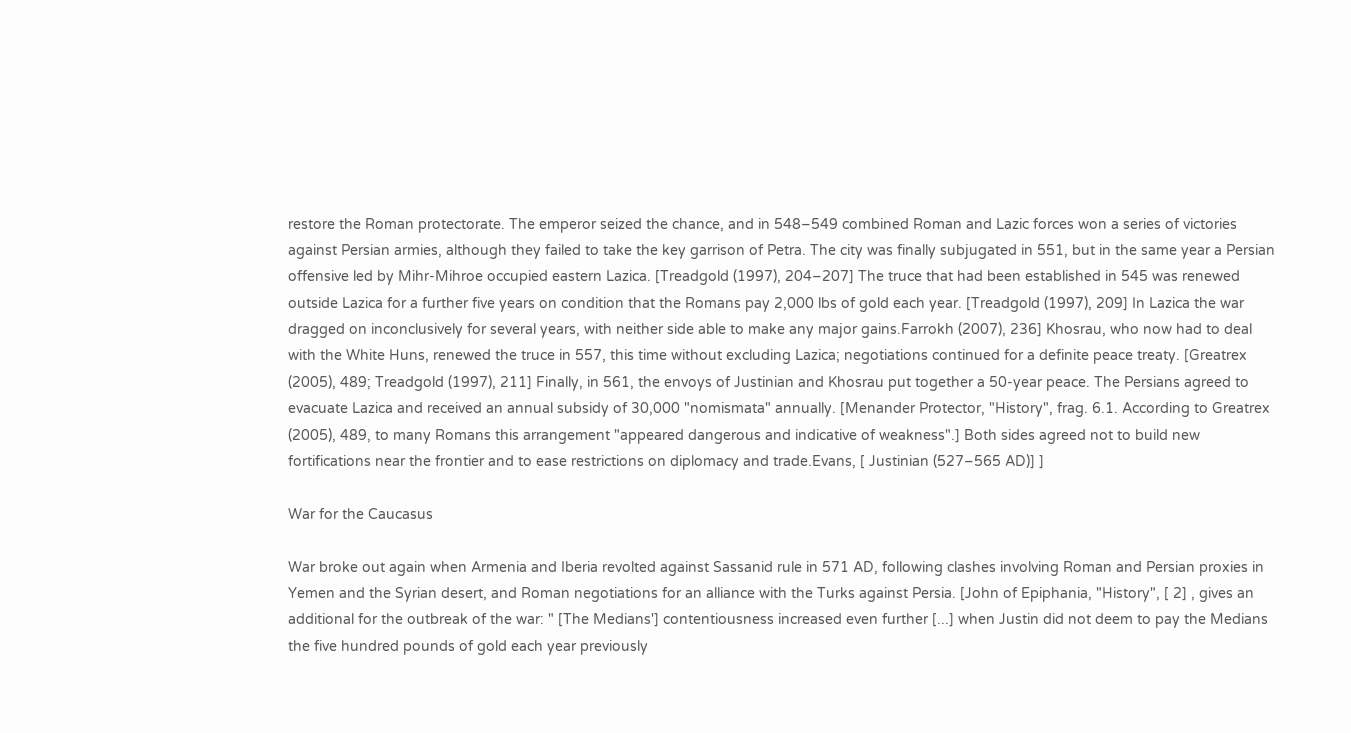restore the Roman protectorate. The emperor seized the chance, and in 548–549 combined Roman and Lazic forces won a series of victories against Persian armies, although they failed to take the key garrison of Petra. The city was finally subjugated in 551, but in the same year a Persian offensive led by Mihr-Mihroe occupied eastern Lazica. [Treadgold (1997), 204–207] The truce that had been established in 545 was renewed outside Lazica for a further five years on condition that the Romans pay 2,000 lbs of gold each year. [Treadgold (1997), 209] In Lazica the war dragged on inconclusively for several years, with neither side able to make any major gains.Farrokh (2007), 236] Khosrau, who now had to deal with the White Huns, renewed the truce in 557, this time without excluding Lazica; negotiations continued for a definite peace treaty. [Greatrex (2005), 489; Treadgold (1997), 211] Finally, in 561, the envoys of Justinian and Khosrau put together a 50-year peace. The Persians agreed to evacuate Lazica and received an annual subsidy of 30,000 "nomismata" annually. [Menander Protector, "History", frag. 6.1. According to Greatrex (2005), 489, to many Romans this arrangement "appeared dangerous and indicative of weakness".] Both sides agreed not to build new fortifications near the frontier and to ease restrictions on diplomacy and trade.Evans, [ Justinian (527–565 AD)] ]

War for the Caucasus

War broke out again when Armenia and Iberia revolted against Sassanid rule in 571 AD, following clashes involving Roman and Persian proxies in Yemen and the Syrian desert, and Roman negotiations for an alliance with the Turks against Persia. [John of Epiphania, "History", [ 2] , gives an additional for the outbreak of the war: " [The Medians'] contentiousness increased even further [...] when Justin did not deem to pay the Medians the five hundred pounds of gold each year previously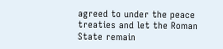agreed to under the peace treaties and let the Roman State remain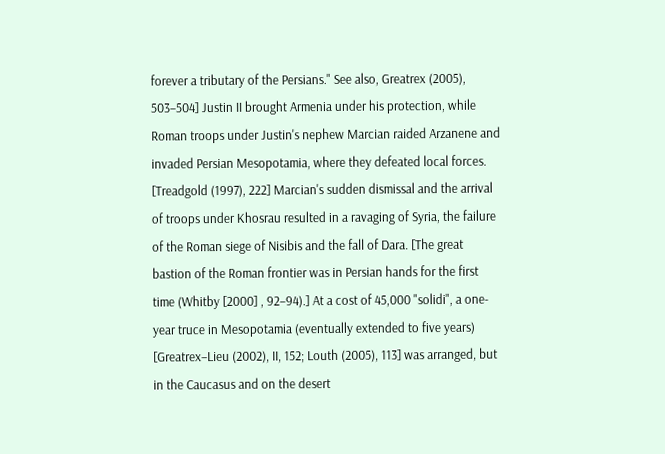forever a tributary of the Persians." See also, Greatrex (2005), 503–504] Justin II brought Armenia under his protection, while Roman troops under Justin's nephew Marcian raided Arzanene and invaded Persian Mesopotamia, where they defeated local forces. [Treadgold (1997), 222] Marcian's sudden dismissal and the arrival of troops under Khosrau resulted in a ravaging of Syria, the failure of the Roman siege of Nisibis and the fall of Dara. [The great bastion of the Roman frontier was in Persian hands for the first time (Whitby [2000] , 92–94).] At a cost of 45,000 "solidi", a one-year truce in Mesopotamia (eventually extended to five years) [Greatrex–Lieu (2002), II, 152; Louth (2005), 113] was arranged, but in the Caucasus and on the desert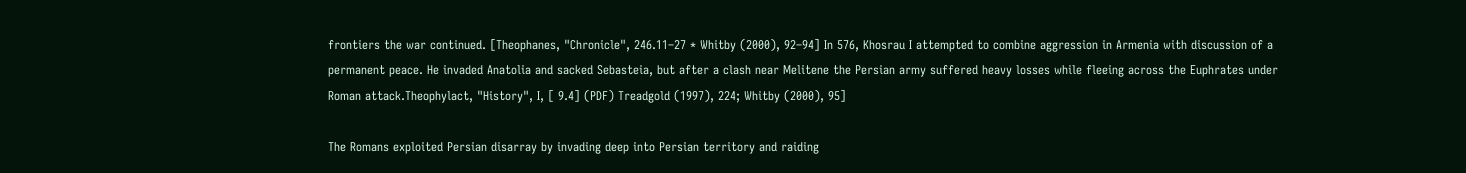frontiers the war continued. [Theophanes, "Chronicle", 246.11–27 * Whitby (2000), 92–94] In 576, Khosrau I attempted to combine aggression in Armenia with discussion of a permanent peace. He invaded Anatolia and sacked Sebasteia, but after a clash near Melitene the Persian army suffered heavy losses while fleeing across the Euphrates under Roman attack.Theophylact, "History", I, [ 9.4] (PDF) Treadgold (1997), 224; Whitby (2000), 95]

The Romans exploited Persian disarray by invading deep into Persian territory and raiding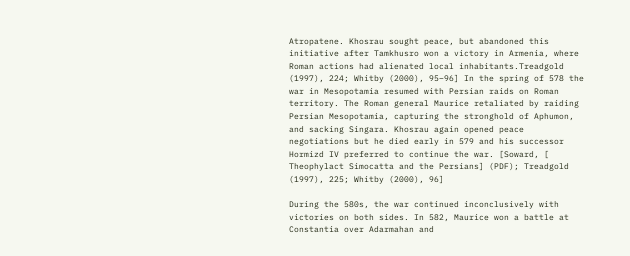Atropatene. Khosrau sought peace, but abandoned this initiative after Tamkhusro won a victory in Armenia, where Roman actions had alienated local inhabitants.Treadgold (1997), 224; Whitby (2000), 95–96] In the spring of 578 the war in Mesopotamia resumed with Persian raids on Roman territory. The Roman general Maurice retaliated by raiding Persian Mesopotamia, capturing the stronghold of Aphumon, and sacking Singara. Khosrau again opened peace negotiations but he died early in 579 and his successor Hormizd IV preferred to continue the war. [Soward, [ Theophylact Simocatta and the Persians] (PDF); Treadgold (1997), 225; Whitby (2000), 96]

During the 580s, the war continued inconclusively with victories on both sides. In 582, Maurice won a battle at Constantia over Adarmahan and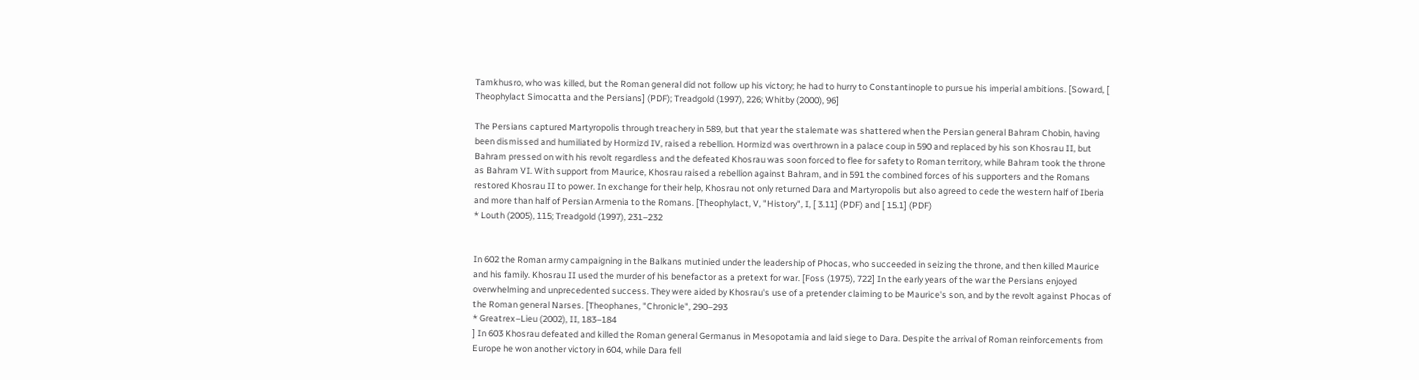Tamkhusro, who was killed, but the Roman general did not follow up his victory; he had to hurry to Constantinople to pursue his imperial ambitions. [Soward, [ Theophylact Simocatta and the Persians] (PDF); Treadgold (1997), 226; Whitby (2000), 96]

The Persians captured Martyropolis through treachery in 589, but that year the stalemate was shattered when the Persian general Bahram Chobin, having been dismissed and humiliated by Hormizd IV, raised a rebellion. Hormizd was overthrown in a palace coup in 590 and replaced by his son Khosrau II, but Bahram pressed on with his revolt regardless and the defeated Khosrau was soon forced to flee for safety to Roman territory, while Bahram took the throne as Bahram VI. With support from Maurice, Khosrau raised a rebellion against Bahram, and in 591 the combined forces of his supporters and the Romans restored Khosrau II to power. In exchange for their help, Khosrau not only returned Dara and Martyropolis but also agreed to cede the western half of Iberia and more than half of Persian Armenia to the Romans. [Theophylact, V, "History", I, [ 3.11] (PDF) and [ 15.1] (PDF)
* Louth (2005), 115; Treadgold (1997), 231–232


In 602 the Roman army campaigning in the Balkans mutinied under the leadership of Phocas, who succeeded in seizing the throne, and then killed Maurice and his family. Khosrau II used the murder of his benefactor as a pretext for war. [Foss (1975), 722] In the early years of the war the Persians enjoyed overwhelming and unprecedented success. They were aided by Khosrau's use of a pretender claiming to be Maurice's son, and by the revolt against Phocas of the Roman general Narses. [Theophanes, "Chronicle", 290–293
* Greatrex–Lieu (2002), II, 183–184
] In 603 Khosrau defeated and killed the Roman general Germanus in Mesopotamia and laid siege to Dara. Despite the arrival of Roman reinforcements from Europe he won another victory in 604, while Dara fell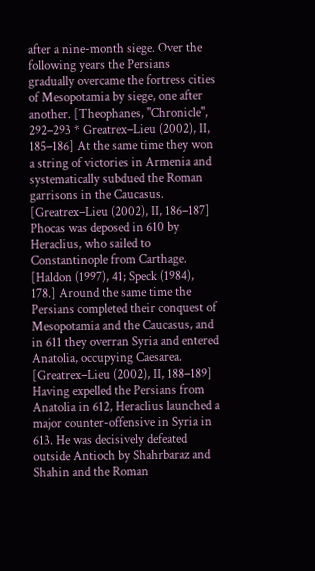after a nine-month siege. Over the following years the Persians gradually overcame the fortress cities of Mesopotamia by siege, one after another. [Theophanes, "Chronicle", 292–293 * Greatrex–Lieu (2002), II, 185–186] At the same time they won a string of victories in Armenia and systematically subdued the Roman garrisons in the Caucasus. [Greatrex–Lieu (2002), II, 186–187] Phocas was deposed in 610 by Heraclius, who sailed to Constantinople from Carthage. [Haldon (1997), 41; Speck (1984), 178.] Around the same time the Persians completed their conquest of Mesopotamia and the Caucasus, and in 611 they overran Syria and entered Anatolia, occupying Caesarea. [Greatrex–Lieu (2002), II, 188–189] Having expelled the Persians from Anatolia in 612, Heraclius launched a major counter-offensive in Syria in 613. He was decisively defeated outside Antioch by Shahrbaraz and Shahin and the Roman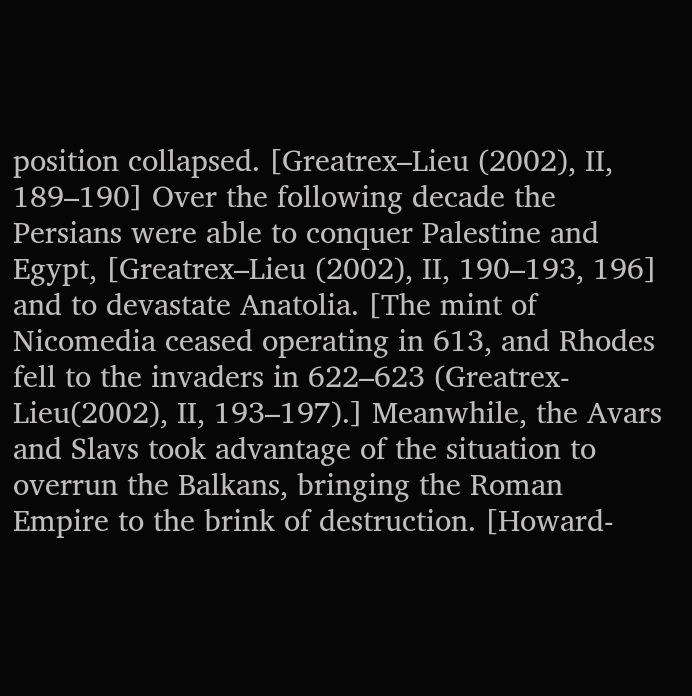position collapsed. [Greatrex–Lieu (2002), II, 189–190] Over the following decade the Persians were able to conquer Palestine and Egypt, [Greatrex–Lieu (2002), II, 190–193, 196] and to devastate Anatolia. [The mint of Nicomedia ceased operating in 613, and Rhodes fell to the invaders in 622–623 (Greatrex-Lieu(2002), II, 193–197).] Meanwhile, the Avars and Slavs took advantage of the situation to overrun the Balkans, bringing the Roman Empire to the brink of destruction. [Howard-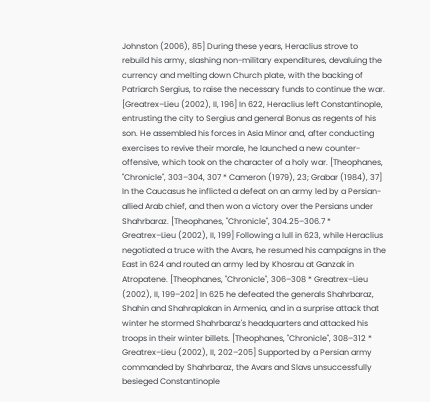Johnston (2006), 85] During these years, Heraclius strove to rebuild his army, slashing non-military expenditures, devaluing the currency and melting down Church plate, with the backing of Patriarch Sergius, to raise the necessary funds to continue the war. [Greatrex–Lieu (2002), II, 196] In 622, Heraclius left Constantinople, entrusting the city to Sergius and general Bonus as regents of his son. He assembled his forces in Asia Minor and, after conducting exercises to revive their morale, he launched a new counter-offensive, which took on the character of a holy war. [Theophanes, "Chronicle", 303–304, 307 * Cameron (1979), 23; Grabar (1984), 37] In the Caucasus he inflicted a defeat on an army led by a Persian-allied Arab chief, and then won a victory over the Persians under Shahrbaraz. [Theophanes, "Chronicle", 304.25–306.7 * Greatrex–Lieu (2002), II, 199] Following a lull in 623, while Heraclius negotiated a truce with the Avars, he resumed his campaigns in the East in 624 and routed an army led by Khosrau at Ganzak in Atropatene. [Theophanes, "Chronicle", 306–308 * Greatrex–Lieu (2002), II, 199–202] In 625 he defeated the generals Shahrbaraz, Shahin and Shahraplakan in Armenia, and in a surprise attack that winter he stormed Shahrbaraz's headquarters and attacked his troops in their winter billets. [Theophanes, "Chronicle", 308–312 * Greatrex–Lieu (2002), II, 202–205] Supported by a Persian army commanded by Shahrbaraz, the Avars and Slavs unsuccessfully besieged Constantinople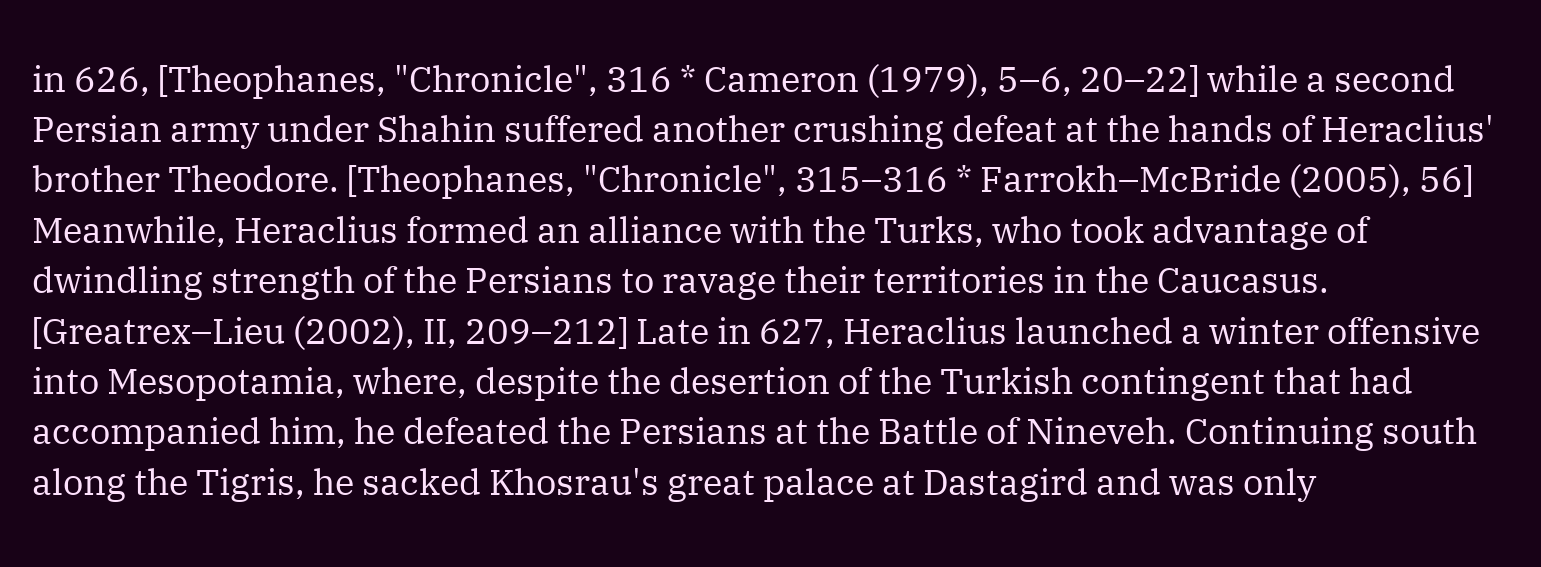in 626, [Theophanes, "Chronicle", 316 * Cameron (1979), 5–6, 20–22] while a second Persian army under Shahin suffered another crushing defeat at the hands of Heraclius' brother Theodore. [Theophanes, "Chronicle", 315–316 * Farrokh–McBride (2005), 56] Meanwhile, Heraclius formed an alliance with the Turks, who took advantage of dwindling strength of the Persians to ravage their territories in the Caucasus. [Greatrex–Lieu (2002), II, 209–212] Late in 627, Heraclius launched a winter offensive into Mesopotamia, where, despite the desertion of the Turkish contingent that had accompanied him, he defeated the Persians at the Battle of Nineveh. Continuing south along the Tigris, he sacked Khosrau's great palace at Dastagird and was only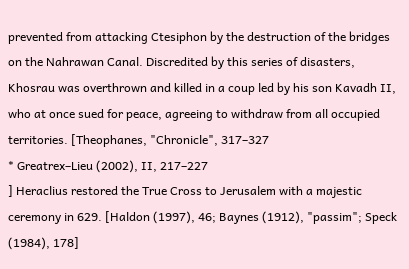prevented from attacking Ctesiphon by the destruction of the bridges on the Nahrawan Canal. Discredited by this series of disasters, Khosrau was overthrown and killed in a coup led by his son Kavadh II, who at once sued for peace, agreeing to withdraw from all occupied territories. [Theophanes, "Chronicle", 317–327
* Greatrex–Lieu (2002), II, 217–227
] Heraclius restored the True Cross to Jerusalem with a majestic ceremony in 629. [Haldon (1997), 46; Baynes (1912), "passim"; Speck (1984), 178]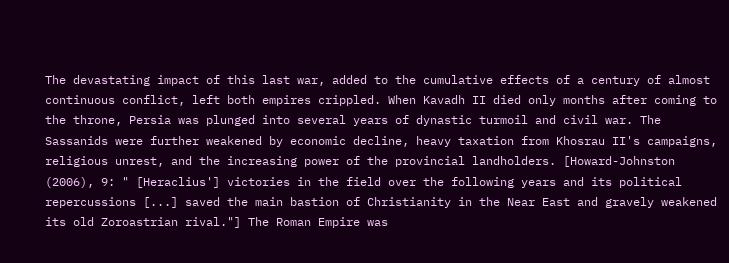The devastating impact of this last war, added to the cumulative effects of a century of almost continuous conflict, left both empires crippled. When Kavadh II died only months after coming to the throne, Persia was plunged into several years of dynastic turmoil and civil war. The Sassanids were further weakened by economic decline, heavy taxation from Khosrau II's campaigns, religious unrest, and the increasing power of the provincial landholders. [Howard-Johnston (2006), 9: " [Heraclius'] victories in the field over the following years and its political repercussions [...] saved the main bastion of Christianity in the Near East and gravely weakened its old Zoroastrian rival."] The Roman Empire was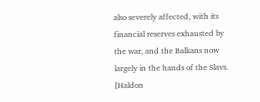also severely affected, with its financial reserves exhausted by the war, and the Balkans now largely in the hands of the Slavs. [Haldon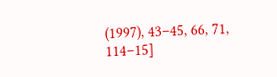(1997), 43–45, 66, 71, 114–15]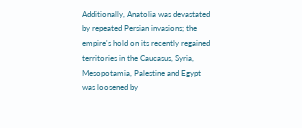Additionally, Anatolia was devastated by repeated Persian invasions; the empire's hold on its recently regained territories in the Caucasus, Syria, Mesopotamia, Palestine and Egypt was loosened by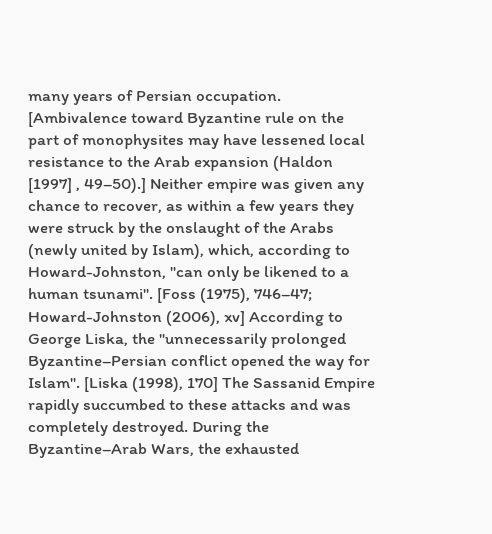many years of Persian occupation. [Ambivalence toward Byzantine rule on the part of monophysites may have lessened local resistance to the Arab expansion (Haldon [1997] , 49–50).] Neither empire was given any chance to recover, as within a few years they were struck by the onslaught of the Arabs (newly united by Islam), which, according to Howard-Johnston, "can only be likened to a human tsunami". [Foss (1975), 746–47; Howard-Johnston (2006), xv] According to George Liska, the "unnecessarily prolonged Byzantine–Persian conflict opened the way for Islam". [Liska (1998), 170] The Sassanid Empire rapidly succumbed to these attacks and was completely destroyed. During the Byzantine–Arab Wars, the exhausted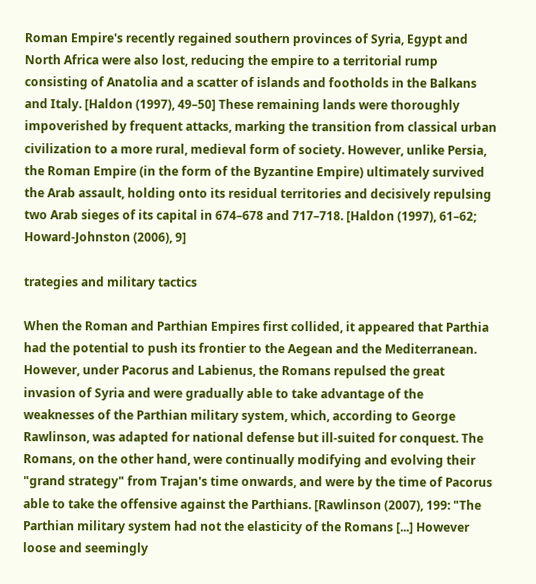Roman Empire's recently regained southern provinces of Syria, Egypt and North Africa were also lost, reducing the empire to a territorial rump consisting of Anatolia and a scatter of islands and footholds in the Balkans and Italy. [Haldon (1997), 49–50] These remaining lands were thoroughly impoverished by frequent attacks, marking the transition from classical urban civilization to a more rural, medieval form of society. However, unlike Persia, the Roman Empire (in the form of the Byzantine Empire) ultimately survived the Arab assault, holding onto its residual territories and decisively repulsing two Arab sieges of its capital in 674–678 and 717–718. [Haldon (1997), 61–62; Howard-Johnston (2006), 9]

trategies and military tactics

When the Roman and Parthian Empires first collided, it appeared that Parthia had the potential to push its frontier to the Aegean and the Mediterranean. However, under Pacorus and Labienus, the Romans repulsed the great invasion of Syria and were gradually able to take advantage of the weaknesses of the Parthian military system, which, according to George Rawlinson, was adapted for national defense but ill-suited for conquest. The Romans, on the other hand, were continually modifying and evolving their "grand strategy" from Trajan's time onwards, and were by the time of Pacorus able to take the offensive against the Parthians. [Rawlinson (2007), 199: "The Parthian military system had not the elasticity of the Romans [...] However loose and seemingly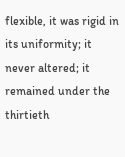flexible, it was rigid in its uniformity; it never altered; it remained under the thirtieth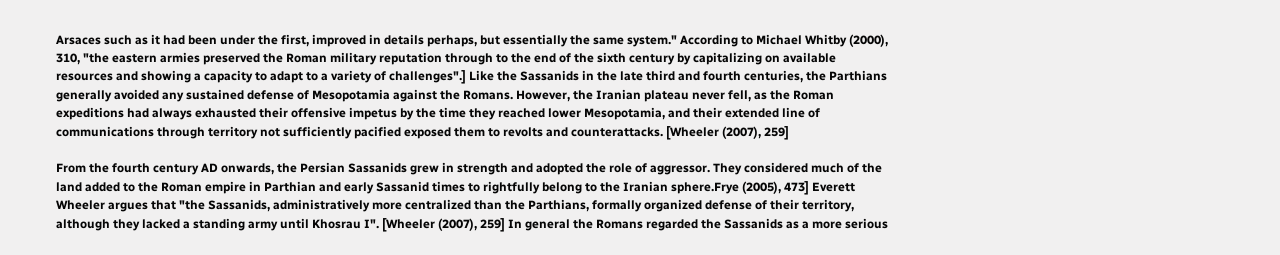Arsaces such as it had been under the first, improved in details perhaps, but essentially the same system." According to Michael Whitby (2000), 310, "the eastern armies preserved the Roman military reputation through to the end of the sixth century by capitalizing on available resources and showing a capacity to adapt to a variety of challenges".] Like the Sassanids in the late third and fourth centuries, the Parthians generally avoided any sustained defense of Mesopotamia against the Romans. However, the Iranian plateau never fell, as the Roman expeditions had always exhausted their offensive impetus by the time they reached lower Mesopotamia, and their extended line of communications through territory not sufficiently pacified exposed them to revolts and counterattacks. [Wheeler (2007), 259]

From the fourth century AD onwards, the Persian Sassanids grew in strength and adopted the role of aggressor. They considered much of the land added to the Roman empire in Parthian and early Sassanid times to rightfully belong to the Iranian sphere.Frye (2005), 473] Everett Wheeler argues that "the Sassanids, administratively more centralized than the Parthians, formally organized defense of their territory, although they lacked a standing army until Khosrau I". [Wheeler (2007), 259] In general the Romans regarded the Sassanids as a more serious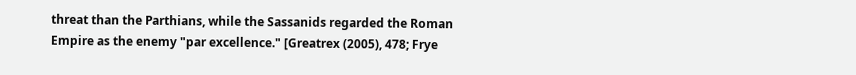threat than the Parthians, while the Sassanids regarded the Roman Empire as the enemy "par excellence." [Greatrex (2005), 478; Frye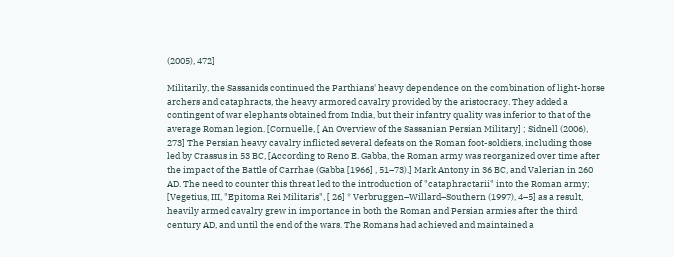(2005), 472]

Militarily, the Sassanids continued the Parthians' heavy dependence on the combination of light-horse archers and cataphracts, the heavy armored cavalry provided by the aristocracy. They added a contingent of war elephants obtained from India, but their infantry quality was inferior to that of the average Roman legion. [Cornuelle, [ An Overview of the Sassanian Persian Military] ; Sidnell (2006), 273] The Persian heavy cavalry inflicted several defeats on the Roman foot-soldiers, including those led by Crassus in 53 BC, [According to Reno E. Gabba, the Roman army was reorganized over time after the impact of the Battle of Carrhae (Gabba [1966] , 51–73).] Mark Antony in 36 BC, and Valerian in 260 AD. The need to counter this threat led to the introduction of "cataphractarii" into the Roman army; [Vegetius, III, "Epitoma Rei Militaris", [ 26] * Verbruggen–Willard–Southern (1997), 4–5] as a result, heavily armed cavalry grew in importance in both the Roman and Persian armies after the third century AD, and until the end of the wars. The Romans had achieved and maintained a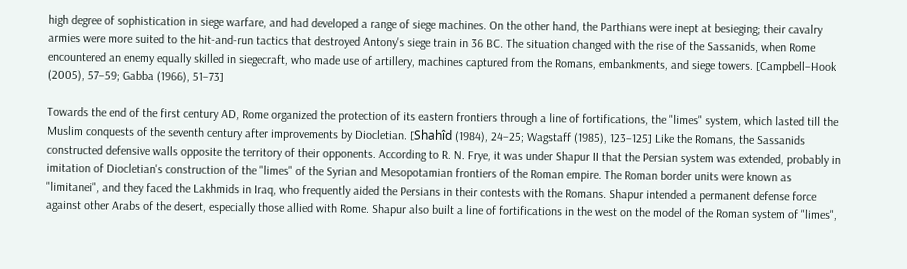high degree of sophistication in siege warfare, and had developed a range of siege machines. On the other hand, the Parthians were inept at besieging; their cavalry armies were more suited to the hit-and-run tactics that destroyed Antony's siege train in 36 BC. The situation changed with the rise of the Sassanids, when Rome encountered an enemy equally skilled in siegecraft, who made use of artillery, machines captured from the Romans, embankments, and siege towers. [Campbell–Hook (2005), 57–59; Gabba (1966), 51–73]

Towards the end of the first century AD, Rome organized the protection of its eastern frontiers through a line of fortifications, the "limes" system, which lasted till the Muslim conquests of the seventh century after improvements by Diocletian. [Shahîd (1984), 24–25; Wagstaff (1985), 123–125] Like the Romans, the Sassanids constructed defensive walls opposite the territory of their opponents. According to R. N. Frye, it was under Shapur II that the Persian system was extended, probably in imitation of Diocletian's construction of the "limes" of the Syrian and Mesopotamian frontiers of the Roman empire. The Roman border units were known as "limitanei", and they faced the Lakhmids in Iraq, who frequently aided the Persians in their contests with the Romans. Shapur intended a permanent defense force against other Arabs of the desert, especially those allied with Rome. Shapur also built a line of fortifications in the west on the model of the Roman system of "limes",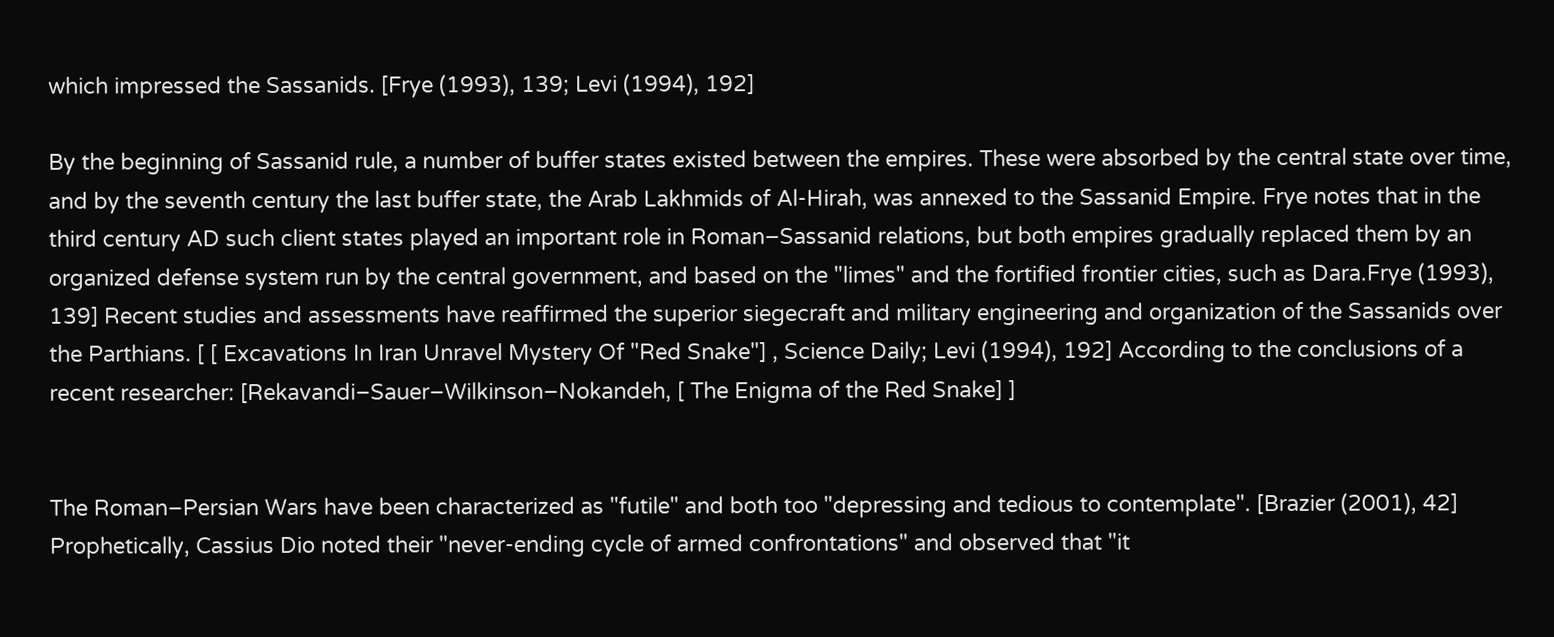which impressed the Sassanids. [Frye (1993), 139; Levi (1994), 192]

By the beginning of Sassanid rule, a number of buffer states existed between the empires. These were absorbed by the central state over time, and by the seventh century the last buffer state, the Arab Lakhmids of Al-Hirah, was annexed to the Sassanid Empire. Frye notes that in the third century AD such client states played an important role in Roman–Sassanid relations, but both empires gradually replaced them by an organized defense system run by the central government, and based on the "limes" and the fortified frontier cities, such as Dara.Frye (1993), 139] Recent studies and assessments have reaffirmed the superior siegecraft and military engineering and organization of the Sassanids over the Parthians. [ [ Excavations In Iran Unravel Mystery Of "Red Snake"] , Science Daily; Levi (1994), 192] According to the conclusions of a recent researcher: [Rekavandi–Sauer–Wilkinson–Nokandeh, [ The Enigma of the Red Snake] ]


The Roman–Persian Wars have been characterized as "futile" and both too "depressing and tedious to contemplate". [Brazier (2001), 42] Prophetically, Cassius Dio noted their "never-ending cycle of armed confrontations" and observed that "it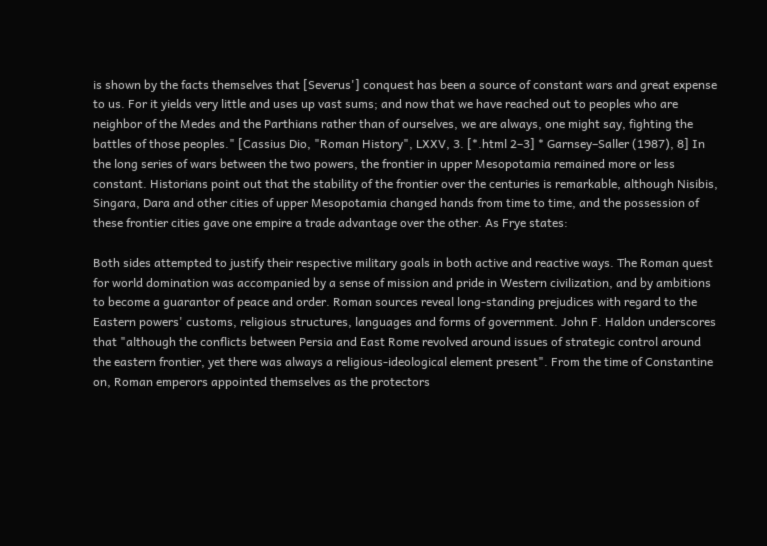is shown by the facts themselves that [Severus'] conquest has been a source of constant wars and great expense to us. For it yields very little and uses up vast sums; and now that we have reached out to peoples who are neighbor of the Medes and the Parthians rather than of ourselves, we are always, one might say, fighting the battles of those peoples." [Cassius Dio, "Roman History", LXXV, 3. [*.html 2–3] * Garnsey–Saller (1987), 8] In the long series of wars between the two powers, the frontier in upper Mesopotamia remained more or less constant. Historians point out that the stability of the frontier over the centuries is remarkable, although Nisibis, Singara, Dara and other cities of upper Mesopotamia changed hands from time to time, and the possession of these frontier cities gave one empire a trade advantage over the other. As Frye states:

Both sides attempted to justify their respective military goals in both active and reactive ways. The Roman quest for world domination was accompanied by a sense of mission and pride in Western civilization, and by ambitions to become a guarantor of peace and order. Roman sources reveal long-standing prejudices with regard to the Eastern powers' customs, religious structures, languages and forms of government. John F. Haldon underscores that "although the conflicts between Persia and East Rome revolved around issues of strategic control around the eastern frontier, yet there was always a religious-ideological element present". From the time of Constantine on, Roman emperors appointed themselves as the protectors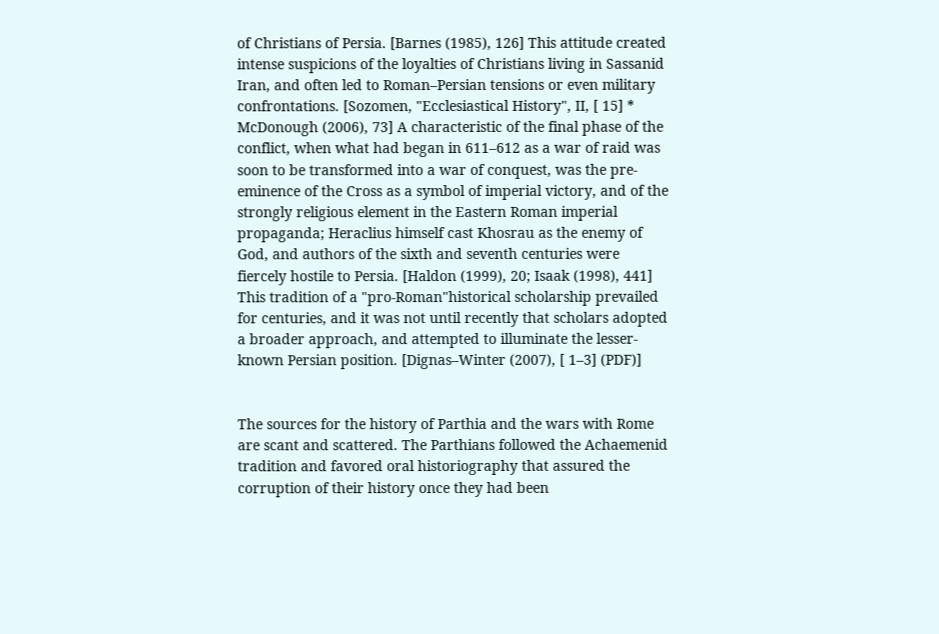of Christians of Persia. [Barnes (1985), 126] This attitude created intense suspicions of the loyalties of Christians living in Sassanid Iran, and often led to Roman–Persian tensions or even military confrontations. [Sozomen, "Ecclesiastical History", II, [ 15] * McDonough (2006), 73] A characteristic of the final phase of the conflict, when what had began in 611–612 as a war of raid was soon to be transformed into a war of conquest, was the pre-eminence of the Cross as a symbol of imperial victory, and of the strongly religious element in the Eastern Roman imperial propaganda; Heraclius himself cast Khosrau as the enemy of God, and authors of the sixth and seventh centuries were fiercely hostile to Persia. [Haldon (1999), 20; Isaak (1998), 441] This tradition of a "pro-Roman"historical scholarship prevailed for centuries, and it was not until recently that scholars adopted a broader approach, and attempted to illuminate the lesser-known Persian position. [Dignas–Winter (2007), [ 1–3] (PDF)]


The sources for the history of Parthia and the wars with Rome are scant and scattered. The Parthians followed the Achaemenid tradition and favored oral historiography that assured the corruption of their history once they had been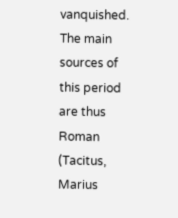vanquished. The main sources of this period are thus Roman (Tacitus, Marius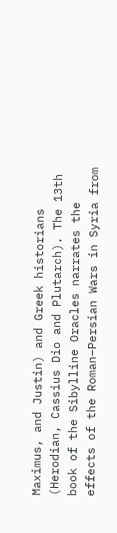Maximus, and Justin) and Greek historians (Herodian, Cassius Dio and Plutarch). The 13th book of the Sibylline Oracles narrates the effects of the Roman–Persian Wars in Syria from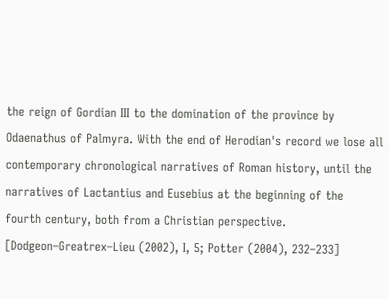the reign of Gordian III to the domination of the province by Odaenathus of Palmyra. With the end of Herodian's record we lose all contemporary chronological narratives of Roman history, until the narratives of Lactantius and Eusebius at the beginning of the fourth century, both from a Christian perspective. [Dodgeon–Greatrex–Lieu (2002), I, 5; Potter (2004), 232–233]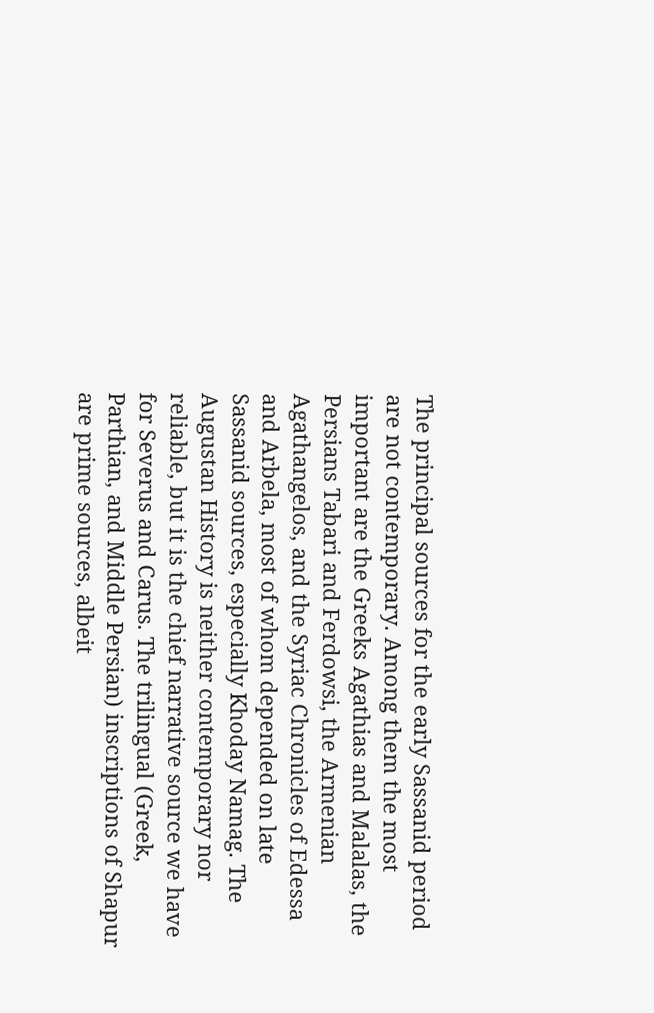The principal sources for the early Sassanid period are not contemporary. Among them the most important are the Greeks Agathias and Malalas, the Persians Tabari and Ferdowsi, the Armenian Agathangelos, and the Syriac Chronicles of Edessa and Arbela, most of whom depended on late Sassanid sources, especially Khoday Namag. The Augustan History is neither contemporary nor reliable, but it is the chief narrative source we have for Severus and Carus. The trilingual (Greek, Parthian, and Middle Persian) inscriptions of Shapur are prime sources, albeit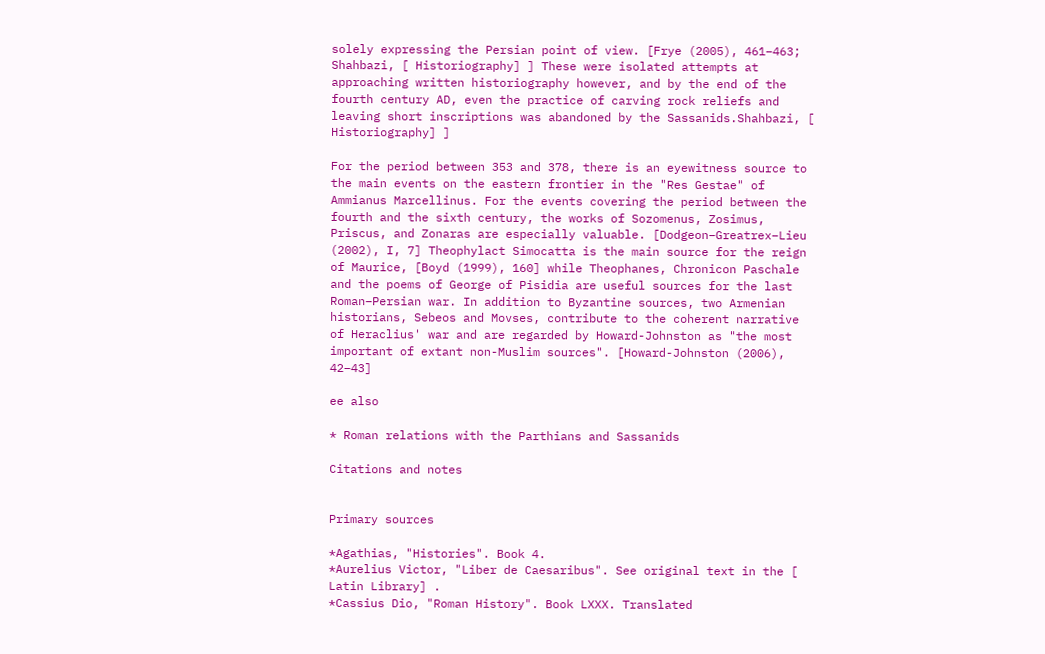solely expressing the Persian point of view. [Frye (2005), 461–463; Shahbazi, [ Historiography] ] These were isolated attempts at approaching written historiography however, and by the end of the fourth century AD, even the practice of carving rock reliefs and leaving short inscriptions was abandoned by the Sassanids.Shahbazi, [ Historiography] ]

For the period between 353 and 378, there is an eyewitness source to the main events on the eastern frontier in the "Res Gestae" of Ammianus Marcellinus. For the events covering the period between the fourth and the sixth century, the works of Sozomenus, Zosimus, Priscus, and Zonaras are especially valuable. [Dodgeon–Greatrex–Lieu (2002), I, 7] Theophylact Simocatta is the main source for the reign of Maurice, [Boyd (1999), 160] while Theophanes, Chronicon Paschale and the poems of George of Pisidia are useful sources for the last Roman–Persian war. In addition to Byzantine sources, two Armenian historians, Sebeos and Movses, contribute to the coherent narrative of Heraclius' war and are regarded by Howard-Johnston as "the most important of extant non-Muslim sources". [Howard-Johnston (2006), 42–43]

ee also

* Roman relations with the Parthians and Sassanids

Citations and notes


Primary sources

*Agathias, "Histories". Book 4.
*Aurelius Victor, "Liber de Caesaribus". See original text in the [ Latin Library] .
*Cassius Dio, "Roman History". Book LXXX. Translated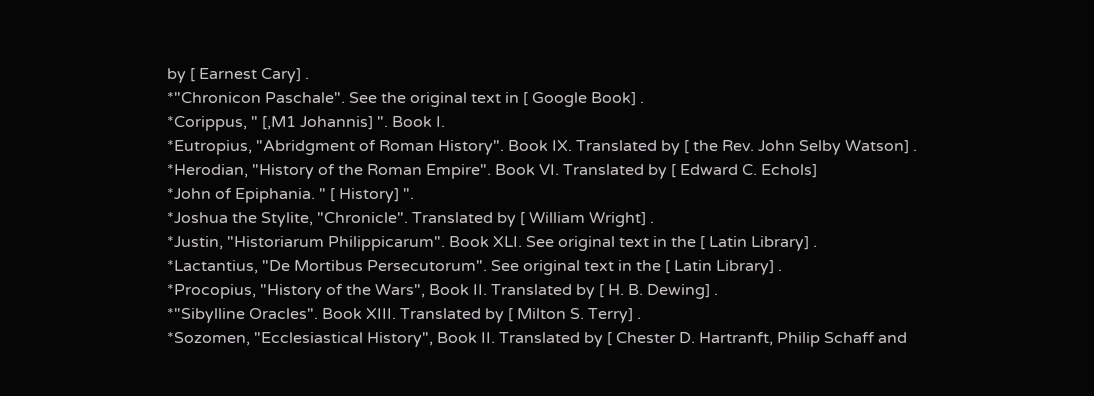by [ Earnest Cary] .
*"Chronicon Paschale". See the original text in [ Google Book] .
*Corippus, " [,M1 Johannis] ". Book I.
*Eutropius, "Abridgment of Roman History". Book IX. Translated by [ the Rev. John Selby Watson] .
*Herodian, "History of the Roman Empire". Book VI. Translated by [ Edward C. Echols]
*John of Epiphania. " [ History] ".
*Joshua the Stylite, "Chronicle". Translated by [ William Wright] .
*Justin, "Historiarum Philippicarum". Book XLI. See original text in the [ Latin Library] .
*Lactantius, "De Mortibus Persecutorum". See original text in the [ Latin Library] .
*Procopius, "History of the Wars", Book II. Translated by [ H. B. Dewing] .
*"Sibylline Oracles". Book XIII. Translated by [ Milton S. Terry] .
*Sozomen, "Ecclesiastical History", Book II. Translated by [ Chester D. Hartranft, Philip Schaff and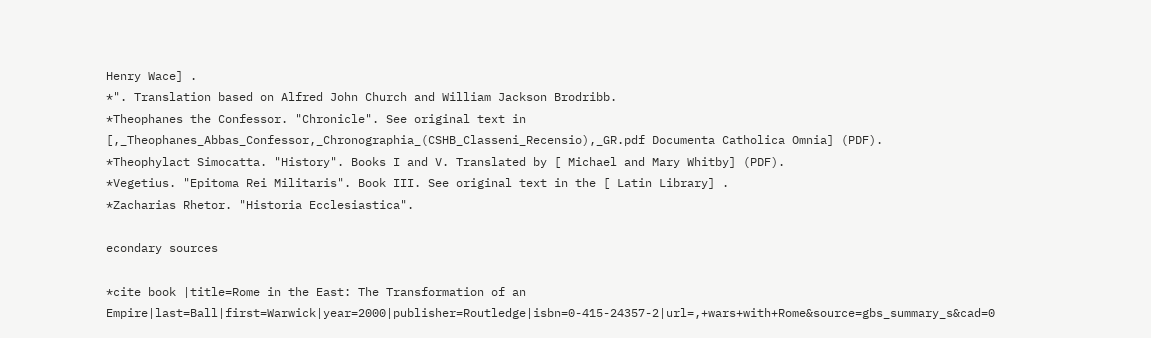Henry Wace] .
*". Translation based on Alfred John Church and William Jackson Brodribb.
*Theophanes the Confessor. "Chronicle". See original text in [,_Theophanes_Abbas_Confessor,_Chronographia_(CSHB_Classeni_Recensio),_GR.pdf Documenta Catholica Omnia] (PDF).
*Theophylact Simocatta. "History". Books I and V. Translated by [ Michael and Mary Whitby] (PDF).
*Vegetius. "Epitoma Rei Militaris". Book III. See original text in the [ Latin Library] .
*Zacharias Rhetor. "Historia Ecclesiastica".

econdary sources

*cite book |title=Rome in the East: The Transformation of an Empire|last=Ball|first=Warwick|year=2000|publisher=Routledge|isbn=0-415-24357-2|url=,+wars+with+Rome&source=gbs_summary_s&cad=0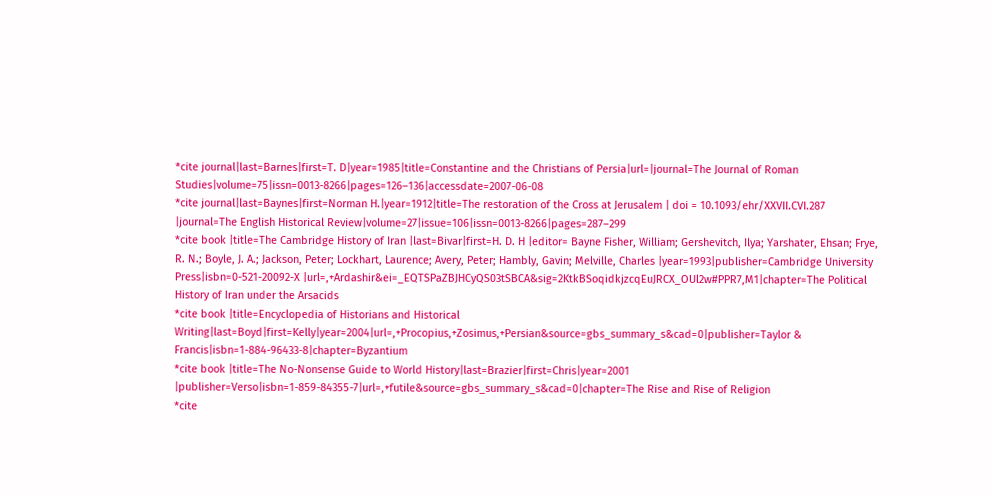*cite journal|last=Barnes|first=T. D|year=1985|title=Constantine and the Christians of Persia|url=|journal=The Journal of Roman Studies|volume=75|issn=0013-8266|pages=126–136|accessdate=2007-06-08
*cite journal|last=Baynes|first=Norman H.|year=1912|title=The restoration of the Cross at Jerusalem | doi = 10.1093/ehr/XXVII.CVI.287 |journal=The English Historical Review|volume=27|issue=106|issn=0013-8266|pages=287–299
*cite book |title=The Cambridge History of Iran |last=Bivar|first=H. D. H |editor= Bayne Fisher, William; Gershevitch, Ilya; Yarshater, Ehsan; Frye, R. N.; Boyle, J. A.; Jackson, Peter; Lockhart, Laurence; Avery, Peter; Hambly, Gavin; Melville, Charles |year=1993|publisher=Cambridge University Press|isbn=0-521-20092-X |url=,+Ardashir&ei=_EQTSPaZBJHCyQS03tSBCA&sig=2KtkBSoqidkjzcqEuJRCX_OUl2w#PPR7,M1|chapter=The Political History of Iran under the Arsacids
*cite book |title=Encyclopedia of Historians and Historical Writing|last=Boyd|first=Kelly|year=2004|url=,+Procopius,+Zosimus,+Persian&source=gbs_summary_s&cad=0|publisher=Taylor & Francis|isbn=1-884-96433-8|chapter=Byzantium
*cite book |title=The No-Nonsense Guide to World History|last=Brazier|first=Chris|year=2001 |publisher=Verso|isbn=1-859-84355-7|url=,+futile&source=gbs_summary_s&cad=0|chapter=The Rise and Rise of Religion
*cite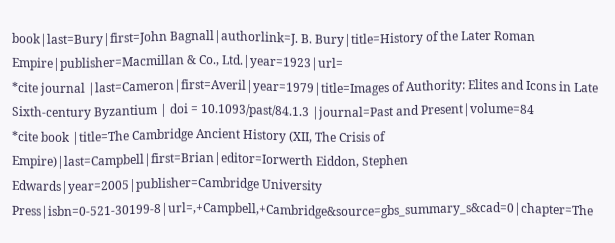book|last=Bury|first=John Bagnall|authorlink=J. B. Bury|title=History of the Later Roman Empire|publisher=Macmillan & Co., Ltd.|year=1923|url=
*cite journal |last=Cameron|first=Averil|year=1979|title=Images of Authority: Elites and Icons in Late Sixth-century Byzantium | doi = 10.1093/past/84.1.3 |journal=Past and Present|volume=84
*cite book |title=The Cambridge Ancient History (XII, The Crisis of Empire)|last=Campbell|first=Brian|editor=Iorwerth Eiddon, Stephen Edwards|year=2005|publisher=Cambridge University Press|isbn=0-521-30199-8|url=,+Campbell,+Cambridge&source=gbs_summary_s&cad=0|chapter=The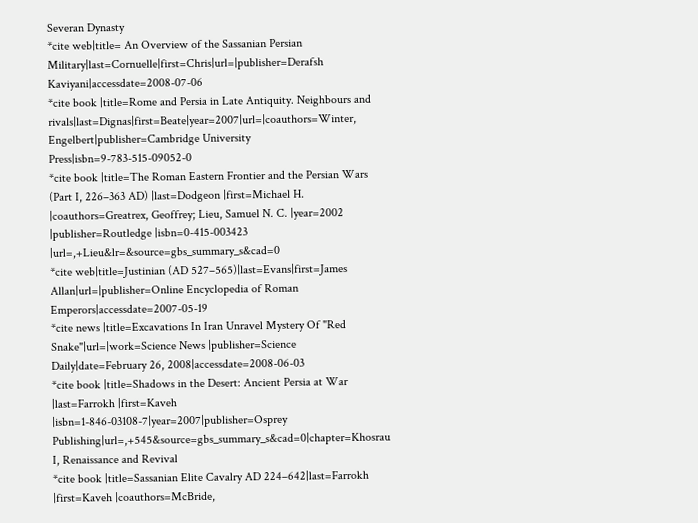Severan Dynasty
*cite web|title= An Overview of the Sassanian Persian Military|last=Cornuelle|first=Chris|url=|publisher=Derafsh Kaviyani|accessdate=2008-07-06
*cite book |title=Rome and Persia in Late Antiquity. Neighbours and rivals|last=Dignas|first=Beate|year=2007|url=|coauthors=Winter, Engelbert|publisher=Cambridge University Press|isbn=9-783-515-09052-0
*cite book |title=The Roman Eastern Frontier and the Persian Wars (Part I, 226–363 AD) |last=Dodgeon |first=Michael H. |coauthors=Greatrex, Geoffrey; Lieu, Samuel N. C. |year=2002 |publisher=Routledge |isbn=0-415-003423 |url=,+Lieu&lr=&source=gbs_summary_s&cad=0
*cite web|title=Justinian (AD 527–565)|last=Evans|first=James Allan|url=|publisher=Online Encyclopedia of Roman Emperors|accessdate=2007-05-19
*cite news |title=Excavations In Iran Unravel Mystery Of "Red Snake"|url=|work=Science News |publisher=Science Daily|date=February 26, 2008|accessdate=2008-06-03
*cite book |title=Shadows in the Desert: Ancient Persia at War |last=Farrokh |first=Kaveh |isbn=1-846-03108-7|year=2007|publisher=Osprey Publishing|url=,+545&source=gbs_summary_s&cad=0|chapter=Khosrau I, Renaissance and Revival
*cite book |title=Sassanian Elite Cavalry AD 224–642|last=Farrokh |first=Kaveh |coauthors=McBride,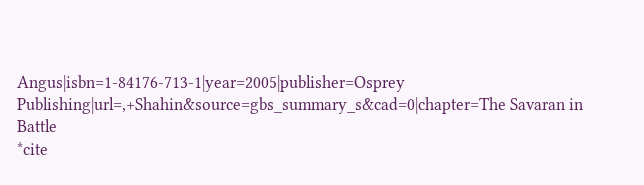Angus|isbn=1-84176-713-1|year=2005|publisher=Osprey Publishing|url=,+Shahin&source=gbs_summary_s&cad=0|chapter=The Savaran in Battle
*cite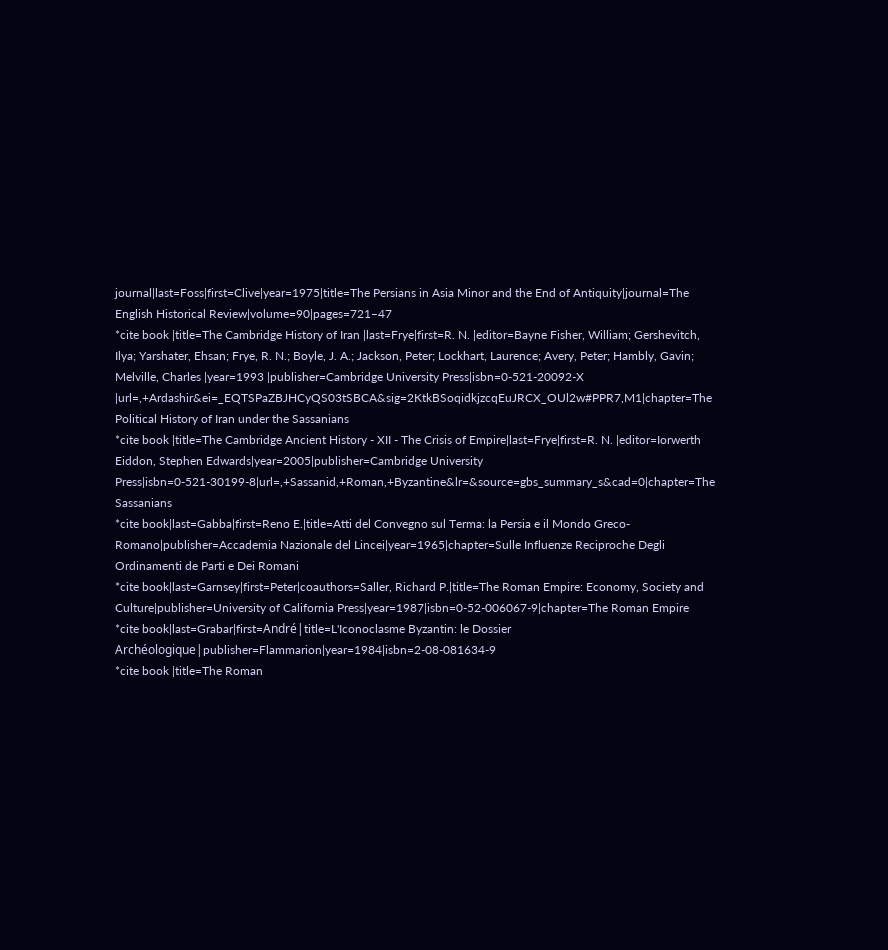journal|last=Foss|first=Clive|year=1975|title=The Persians in Asia Minor and the End of Antiquity|journal=The English Historical Review|volume=90|pages=721–47
*cite book |title=The Cambridge History of Iran |last=Frye|first=R. N. |editor=Bayne Fisher, William; Gershevitch, Ilya; Yarshater, Ehsan; Frye, R. N.; Boyle, J. A.; Jackson, Peter; Lockhart, Laurence; Avery, Peter; Hambly, Gavin; Melville, Charles |year=1993 |publisher=Cambridge University Press|isbn=0-521-20092-X |url=,+Ardashir&ei=_EQTSPaZBJHCyQS03tSBCA&sig=2KtkBSoqidkjzcqEuJRCX_OUl2w#PPR7,M1|chapter=The Political History of Iran under the Sassanians
*cite book |title=The Cambridge Ancient History - XII - The Crisis of Empire|last=Frye|first=R. N. |editor=Iorwerth Eiddon, Stephen Edwards|year=2005|publisher=Cambridge University Press|isbn=0-521-30199-8|url=,+Sassanid,+Roman,+Byzantine&lr=&source=gbs_summary_s&cad=0|chapter=The Sassanians
*cite book|last=Gabba|first=Reno E.|title=Atti del Convegno sul Terma: la Persia e il Mondo Greco-Romano|publisher=Accademia Nazionale del Lincei|year=1965|chapter=Sulle Influenze Reciproche Degli Ordinamenti de Parti e Dei Romani
*cite book|last=Garnsey|first=Peter|coauthors=Saller, Richard P.|title=The Roman Empire: Economy, Society and Culture|publisher=University of California Press|year=1987|isbn=0-52-006067-9|chapter=The Roman Empire
*cite book|last=Grabar|first=André|title=L'Iconoclasme Byzantin: le Dossier Archéologique|publisher=Flammarion|year=1984|isbn=2-08-081634-9
*cite book |title=The Roman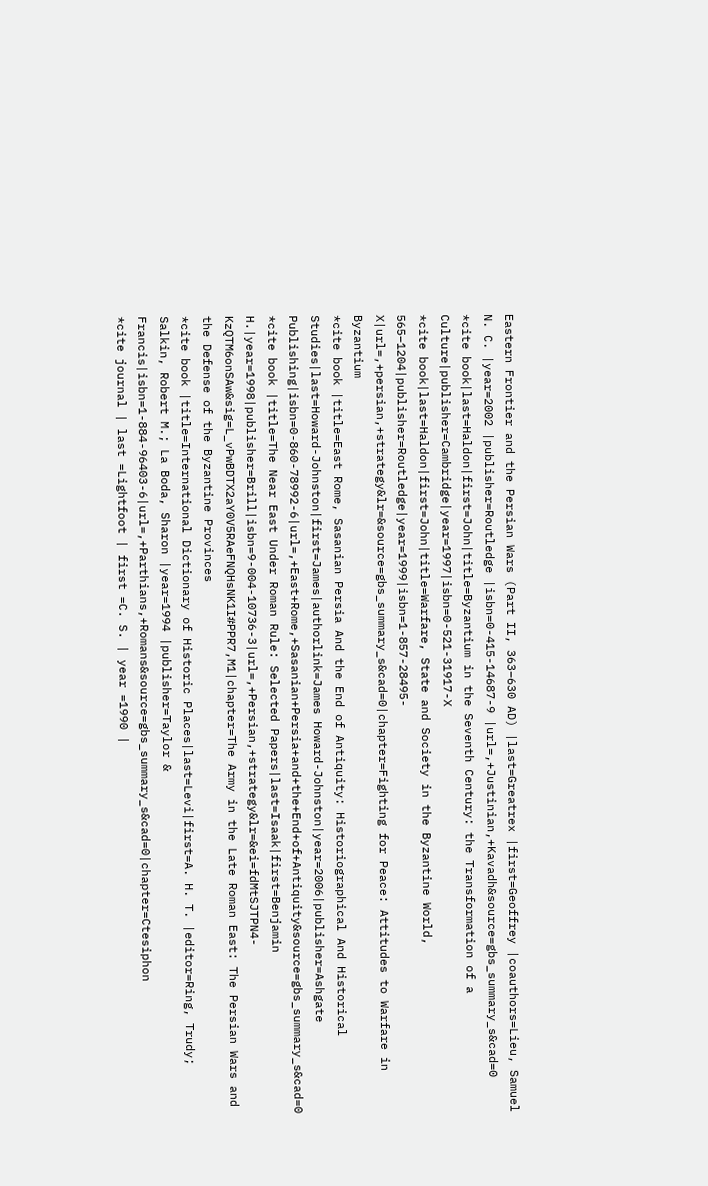Eastern Frontier and the Persian Wars (Part II, 363–630 AD) |last=Greatrex |first=Geoffrey |coauthors=Lieu, Samuel N. C. |year=2002 |publisher=Routledge |isbn=0-415-14687-9 |url=,+Justinian,+Kavadh&source=gbs_summary_s&cad=0
*cite book|last=Haldon|first=John|title=Byzantium in the Seventh Century: the Transformation of a Culture|publisher=Cambridge|year=1997|isbn=0-521-31917-X
*cite book|last=Haldon|first=John|title=Warfare, State and Society in the Byzantine World, 565–1204|publisher=Routledge|year=1999|isbn=1-857-28495-X|url=,+persian,+strategy&lr=&source=gbs_summary_s&cad=0|chapter=Fighting for Peace: Attitudes to Warfare in Byzantium
*cite book |title=East Rome, Sasanian Persia And the End of Antiquity: Historiographical And Historical Studies|last=Howard-Johnston|first=James|authorlink=James Howard-Johnston|year=2006|publisher=Ashgate Publishing|isbn=0-860-78992-6|url=,+East+Rome,+Sasanian+Persia+and+the+End+of+Antiquity&source=gbs_summary_s&cad=0
*cite book |title=The Near East Under Roman Rule: Selected Papers|last=Isaak|first=Benjamin H.|year=1998|publisher=Brill|isbn=9-004-10736-3|url=,+Persian,+strategy&lr=&ei=fdMtSJTPN4-KzQTM6onSAw&sig=L_vPwBDTX2aY0V5RAeFNQHsNK1I#PPR7,M1|chapter=The Army in the Late Roman East: The Persian Wars and the Defense of the Byzantine Provinces
*cite book |title=International Dictionary of Historic Places|last=Levi|first=A. H. T. |editor=Ring, Trudy; Salkin, Robert M.; La Boda, Sharon |year=1994 |publisher=Taylor & Francis|isbn=1-884-96403-6|url=,+Parthians,+Romans&source=gbs_summary_s&cad=0|chapter=Ctesiphon
*cite journal | last =Lightfoot | first =C. S. | year =1990 |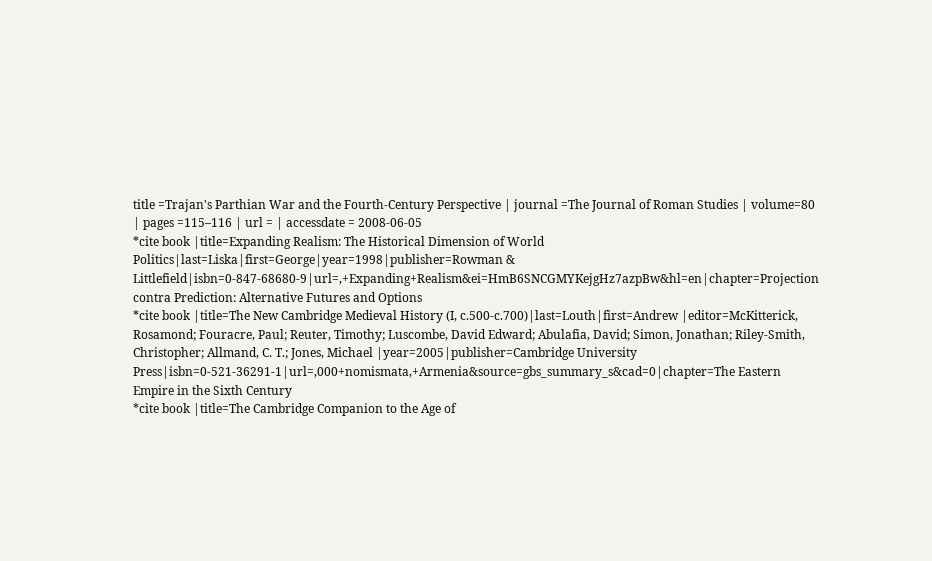title =Trajan's Parthian War and the Fourth-Century Perspective | journal =The Journal of Roman Studies | volume=80 | pages =115–116 | url = | accessdate = 2008-06-05
*cite book |title=Expanding Realism: The Historical Dimension of World Politics|last=Liska|first=George|year=1998|publisher=Rowman & Littlefield|isbn=0-847-68680-9|url=,+Expanding+Realism&ei=HmB6SNCGMYKejgHz7azpBw&hl=en|chapter=Projection contra Prediction: Alternative Futures and Options
*cite book |title=The New Cambridge Medieval History (I, c.500-c.700)|last=Louth|first=Andrew |editor=McKitterick, Rosamond; Fouracre, Paul; Reuter, Timothy; Luscombe, David Edward; Abulafia, David; Simon, Jonathan; Riley-Smith, Christopher; Allmand, C. T.; Jones, Michael |year=2005|publisher=Cambridge University Press|isbn=0-521-36291-1|url=,000+nomismata,+Armenia&source=gbs_summary_s&cad=0|chapter=The Eastern Empire in the Sixth Century
*cite book |title=The Cambridge Companion to the Age of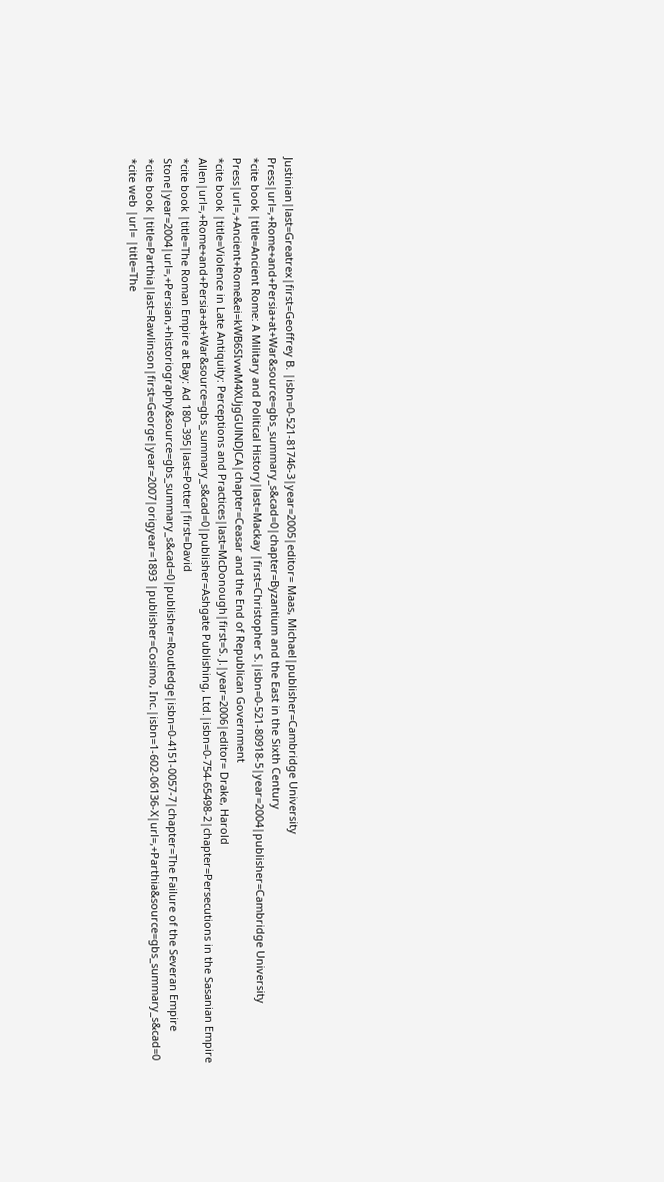Justinian|last=Greatrex|first=Geoffrey B. |isbn=0-521-81746-3|year=2005|editor= Maas, Michael|publisher=Cambridge University Press|url=,+Rome+and+Persia+at+War&source=gbs_summary_s&cad=0|chapter=Byzantium and the East in the Sixth Century
*cite book |title=Ancient Rome: A Military and Political History|last=Mackay |first=Christopher S.|isbn=0-521-80918-5|year=2004|publisher=Cambridge University Press|url=,+Ancient+Rome&ei=kWB6SIvwM4XUjgGUlNDJCA|chapter=Ceasar and the End of Republican Government
*cite book |title=Violence in Late Antiquity: Perceptions and Practices|last=McDonough|first=S. J.|year=2006|editor= Drake, Harold Allen|url=,+Rome+and+Persia+at+War&source=gbs_summary_s&cad=0|publisher=Ashgate Publishing, Ltd.|isbn=0-754-65498-2|chapter=Persecutions in the Sasanian Empire
*cite book |title=The Roman Empire at Bay: Ad 180–395|last=Potter|first=David Stone|year=2004|url=,+Persian,+historiography&source=gbs_summary_s&cad=0|publisher=Routledge|isbn=0-4151-0057-7|chapter=The Failure of the Severan Empire
*cite book |title=Parthia|last=Rawlinson|first=George|year=2007|origyear=1893 |publisher=Cosimo, Inc.|isbn=1-602-06136-X|url=,+Parthia&source=gbs_summary_s&cad=0
*cite web |url= |title=The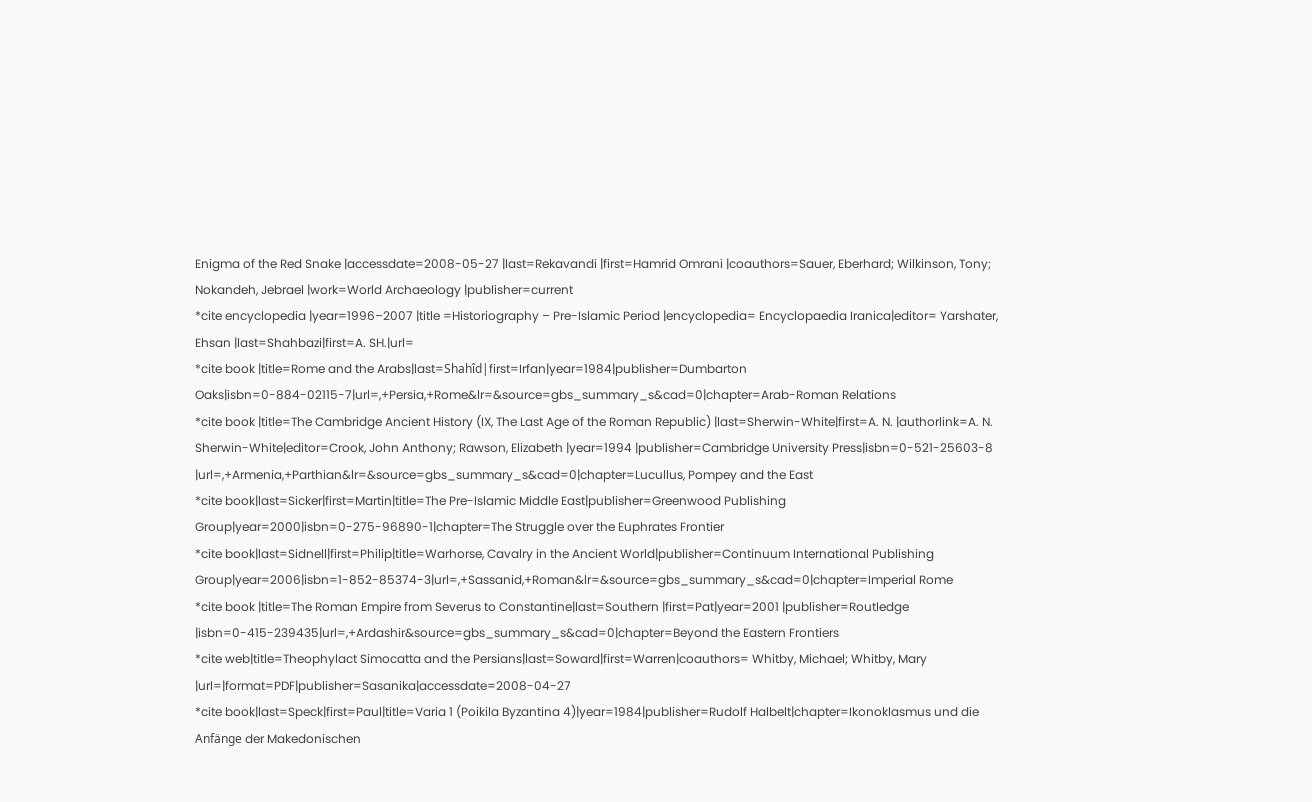Enigma of the Red Snake |accessdate=2008-05-27 |last=Rekavandi |first=Hamrid Omrani |coauthors=Sauer, Eberhard; Wilkinson, Tony; Nokandeh, Jebrael |work=World Archaeology |publisher=current
*cite encyclopedia |year=1996–2007 |title =Historiography – Pre-Islamic Period |encyclopedia= Encyclopaedia Iranica|editor= Yarshater, Ehsan |last=Shahbazi|first=A. SH.|url=
*cite book |title=Rome and the Arabs|last=Shahîd|first=Irfan|year=1984|publisher=Dumbarton Oaks|isbn=0-884-02115-7|url=,+Persia,+Rome&lr=&source=gbs_summary_s&cad=0|chapter=Arab-Roman Relations
*cite book |title=The Cambridge Ancient History (IX, The Last Age of the Roman Republic) |last=Sherwin-White|first=A. N. |authorlink=A. N. Sherwin-White|editor=Crook, John Anthony; Rawson, Elizabeth |year=1994 |publisher=Cambridge University Press|isbn=0-521-25603-8 |url=,+Armenia,+Parthian&lr=&source=gbs_summary_s&cad=0|chapter=Lucullus, Pompey and the East
*cite book|last=Sicker|first=Martin|title=The Pre-Islamic Middle East|publisher=Greenwood Publishing Group|year=2000|isbn=0-275-96890-1|chapter=The Struggle over the Euphrates Frontier
*cite book|last=Sidnell|first=Philip|title=Warhorse, Cavalry in the Ancient World|publisher=Continuum International Publishing Group|year=2006|isbn=1-852-85374-3|url=,+Sassanid,+Roman&lr=&source=gbs_summary_s&cad=0|chapter=Imperial Rome
*cite book |title=The Roman Empire from Severus to Constantine|last=Southern |first=Pat|year=2001 |publisher=Routledge |isbn=0-415-239435|url=,+Ardashir&source=gbs_summary_s&cad=0|chapter=Beyond the Eastern Frontiers
*cite web|title=Theophylact Simocatta and the Persians|last=Soward|first=Warren|coauthors= Whitby, Michael; Whitby, Mary |url=|format=PDF|publisher=Sasanika|accessdate=2008-04-27
*cite book|last=Speck|first=Paul|title=Varia 1 (Poikila Byzantina 4)|year=1984|publisher=Rudolf Halbelt|chapter=Ikonoklasmus und die Anfänge der Makedonischen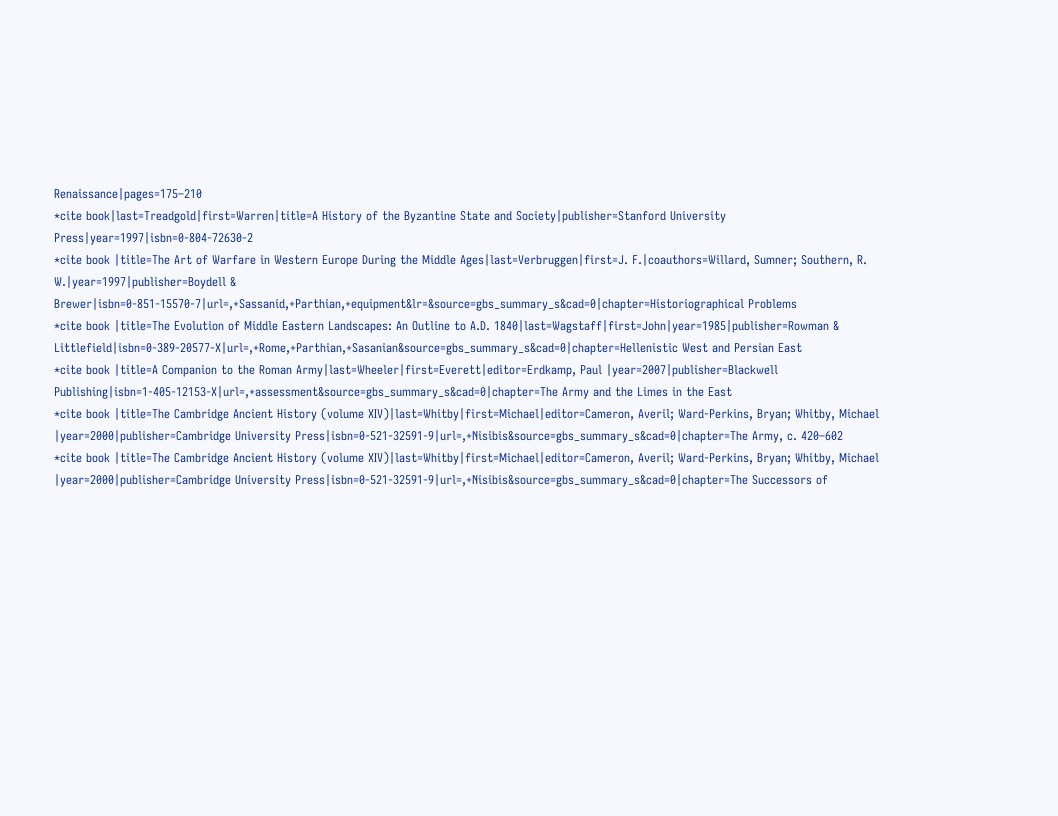Renaissance|pages=175–210
*cite book|last=Treadgold|first=Warren|title=A History of the Byzantine State and Society|publisher=Stanford University Press|year=1997|isbn=0-804-72630-2
*cite book |title=The Art of Warfare in Western Europe During the Middle Ages|last=Verbruggen|first=J. F.|coauthors=Willard, Sumner; Southern, R. W.|year=1997|publisher=Boydell & Brewer|isbn=0-851-15570-7|url=,+Sassanid,+Parthian,+equipment&lr=&source=gbs_summary_s&cad=0|chapter=Historiographical Problems
*cite book |title=The Evolution of Middle Eastern Landscapes: An Outline to A.D. 1840|last=Wagstaff|first=John|year=1985|publisher=Rowman & Littlefield|isbn=0-389-20577-X|url=,+Rome,+Parthian,+Sasanian&source=gbs_summary_s&cad=0|chapter=Hellenistic West and Persian East
*cite book |title=A Companion to the Roman Army|last=Wheeler|first=Everett|editor=Erdkamp, Paul |year=2007|publisher=Blackwell Publishing|isbn=1-405-12153-X|url=,+assessment&source=gbs_summary_s&cad=0|chapter=The Army and the Limes in the East
*cite book |title=The Cambridge Ancient History (volume XIV)|last=Whitby|first=Michael|editor=Cameron, Averil; Ward-Perkins, Bryan; Whitby, Michael |year=2000|publisher=Cambridge University Press|isbn=0-521-32591-9|url=,+Nisibis&source=gbs_summary_s&cad=0|chapter=The Army, c. 420–602
*cite book |title=The Cambridge Ancient History (volume XIV)|last=Whitby|first=Michael|editor=Cameron, Averil; Ward-Perkins, Bryan; Whitby, Michael |year=2000|publisher=Cambridge University Press|isbn=0-521-32591-9|url=,+Nisibis&source=gbs_summary_s&cad=0|chapter=The Successors of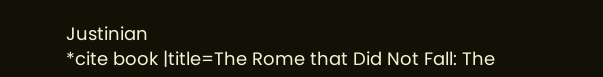Justinian
*cite book |title=The Rome that Did Not Fall: The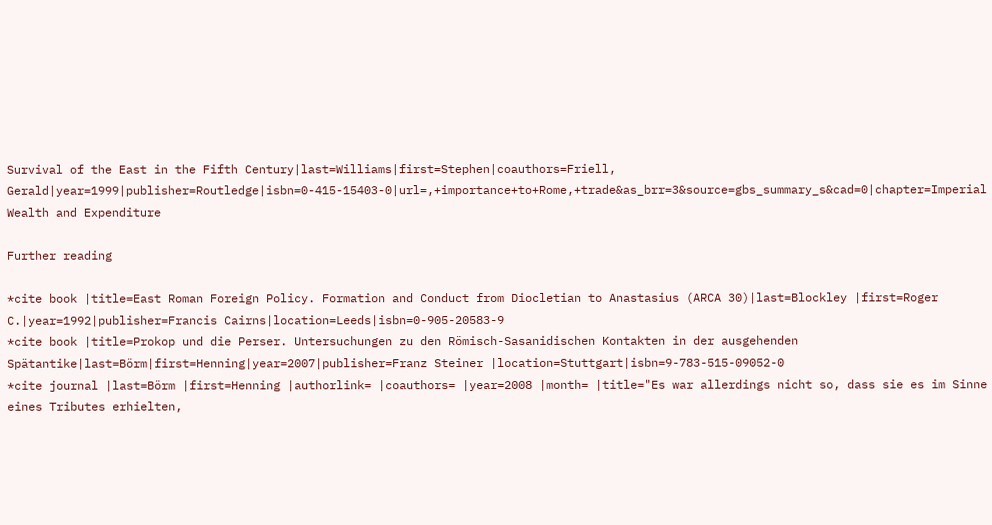Survival of the East in the Fifth Century|last=Williams|first=Stephen|coauthors=Friell, Gerald|year=1999|publisher=Routledge|isbn=0-415-15403-0|url=,+importance+to+Rome,+trade&as_brr=3&source=gbs_summary_s&cad=0|chapter=Imperial Wealth and Expenditure

Further reading

*cite book |title=East Roman Foreign Policy. Formation and Conduct from Diocletian to Anastasius (ARCA 30)|last=Blockley |first=Roger C.|year=1992|publisher=Francis Cairns|location=Leeds|isbn=0-905-20583-9
*cite book |title=Prokop und die Perser. Untersuchungen zu den Römisch-Sasanidischen Kontakten in der ausgehenden Spätantike|last=Börm|first=Henning|year=2007|publisher=Franz Steiner |location=Stuttgart|isbn=9-783-515-09052-0
*cite journal |last=Börm |first=Henning |authorlink= |coauthors= |year=2008 |month= |title="Es war allerdings nicht so, dass sie es im Sinne eines Tributes erhielten,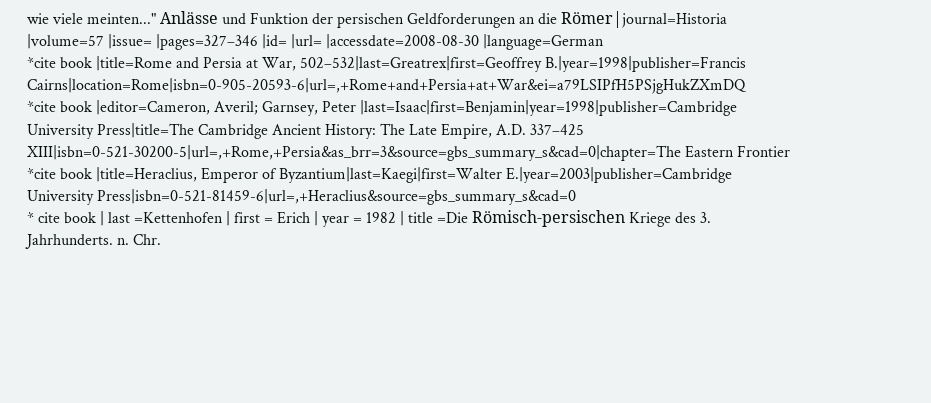wie viele meinten..." Anlässe und Funktion der persischen Geldforderungen an die Römer|journal=Historia |volume=57 |issue= |pages=327–346 |id= |url= |accessdate=2008-08-30 |language=German
*cite book |title=Rome and Persia at War, 502–532|last=Greatrex|first=Geoffrey B.|year=1998|publisher=Francis Cairns|location=Rome|isbn=0-905-20593-6|url=,+Rome+and+Persia+at+War&ei=a79LSIPfH5PSjgHukZXmDQ
*cite book |editor=Cameron, Averil; Garnsey, Peter |last=Isaac|first=Benjamin|year=1998|publisher=Cambridge University Press|title=The Cambridge Ancient History: The Late Empire, A.D. 337–425 XIII|isbn=0-521-30200-5|url=,+Rome,+Persia&as_brr=3&source=gbs_summary_s&cad=0|chapter=The Eastern Frontier
*cite book |title=Heraclius, Emperor of Byzantium|last=Kaegi|first=Walter E.|year=2003|publisher=Cambridge University Press|isbn=0-521-81459-6|url=,+Heraclius&source=gbs_summary_s&cad=0
* cite book | last =Kettenhofen | first = Erich | year = 1982 | title =Die Römisch-persischen Kriege des 3. Jahrhunderts. n. Chr.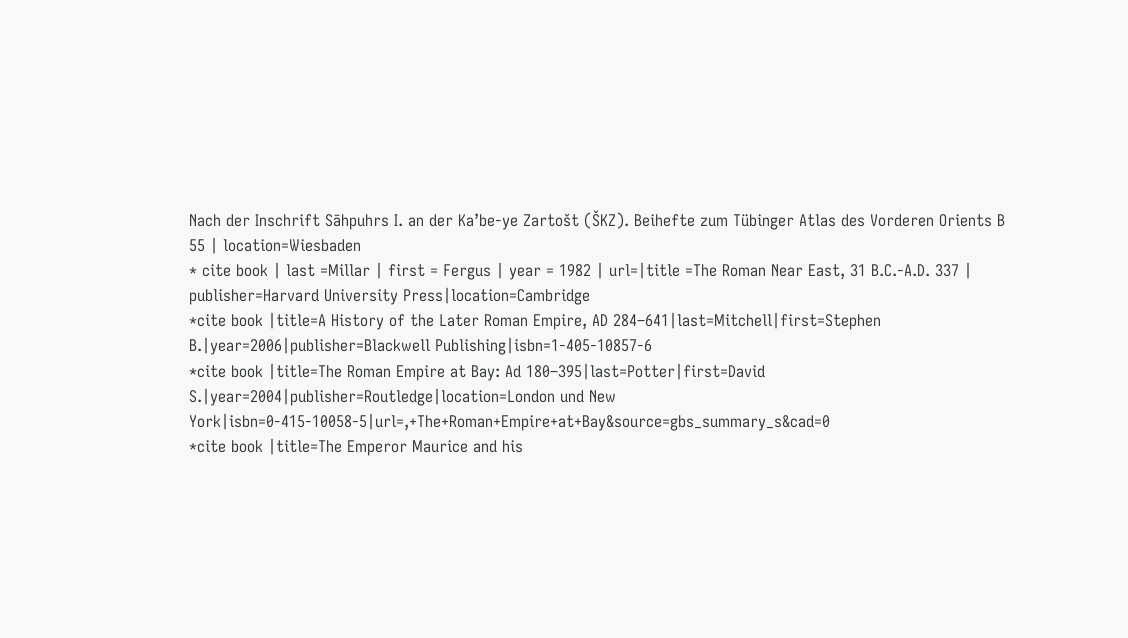Nach der Inschrift Sāhpuhrs I. an der Ka’be-ye Zartošt (ŠKZ). Beihefte zum Tübinger Atlas des Vorderen Orients B 55 | location=Wiesbaden
* cite book | last =Millar | first = Fergus | year = 1982 | url=|title =The Roman Near East, 31 B.C.-A.D. 337 | publisher=Harvard University Press|location=Cambridge
*cite book |title=A History of the Later Roman Empire, AD 284–641|last=Mitchell|first=Stephen B.|year=2006|publisher=Blackwell Publishing|isbn=1-405-10857-6
*cite book |title=The Roman Empire at Bay: Ad 180–395|last=Potter|first=David S.|year=2004|publisher=Routledge|location=London und New York|isbn=0-415-10058-5|url=,+The+Roman+Empire+at+Bay&source=gbs_summary_s&cad=0
*cite book |title=The Emperor Maurice and his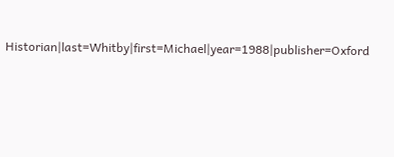Historian|last=Whitby|first=Michael|year=1988|publisher=Oxford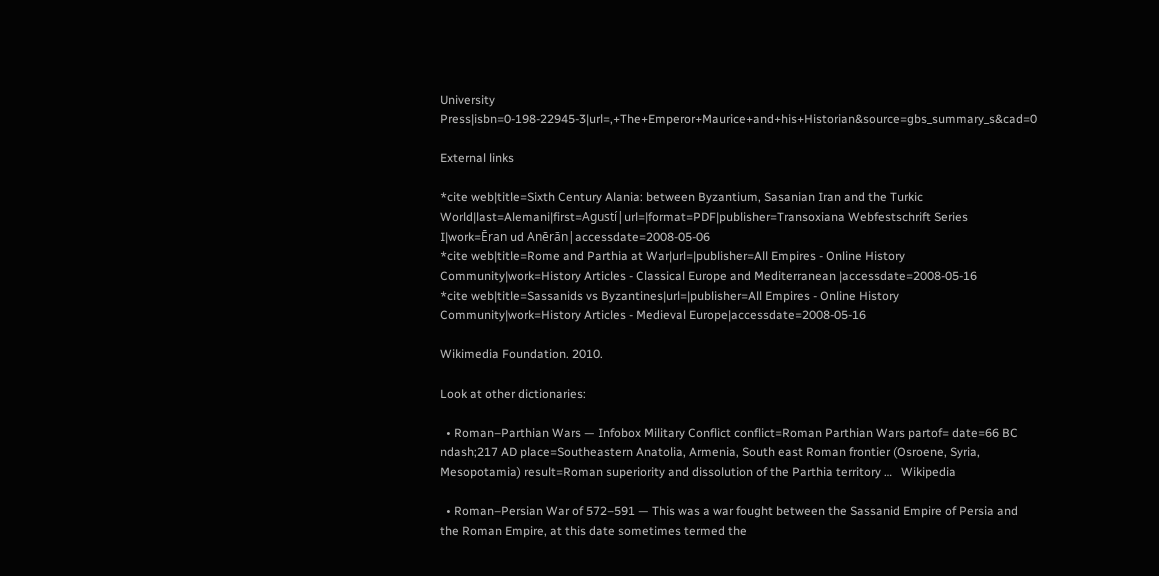University Press|isbn=0-198-22945-3|url=,+The+Emperor+Maurice+and+his+Historian&source=gbs_summary_s&cad=0

External links

*cite web|title=Sixth Century Alania: between Byzantium, Sasanian Iran and the Turkic World|last=Alemani|first=Agustí|url=|format=PDF|publisher=Transoxiana Webfestschrift Series I|work=Ēran ud Anērān|accessdate=2008-05-06
*cite web|title=Rome and Parthia at War|url=|publisher=All Empires - Online History Community|work=History Articles - Classical Europe and Mediterranean |accessdate=2008-05-16
*cite web|title=Sassanids vs Byzantines|url=|publisher=All Empires - Online History Community|work=History Articles - Medieval Europe|accessdate=2008-05-16

Wikimedia Foundation. 2010.

Look at other dictionaries:

  • Roman–Parthian Wars — Infobox Military Conflict conflict=Roman Parthian Wars partof= date=66 BC ndash;217 AD place=Southeastern Anatolia, Armenia, South east Roman frontier (Osroene, Syria, Mesopotamia) result=Roman superiority and dissolution of the Parthia territory …   Wikipedia

  • Roman–Persian War of 572–591 — This was a war fought between the Sassanid Empire of Persia and the Roman Empire, at this date sometimes termed the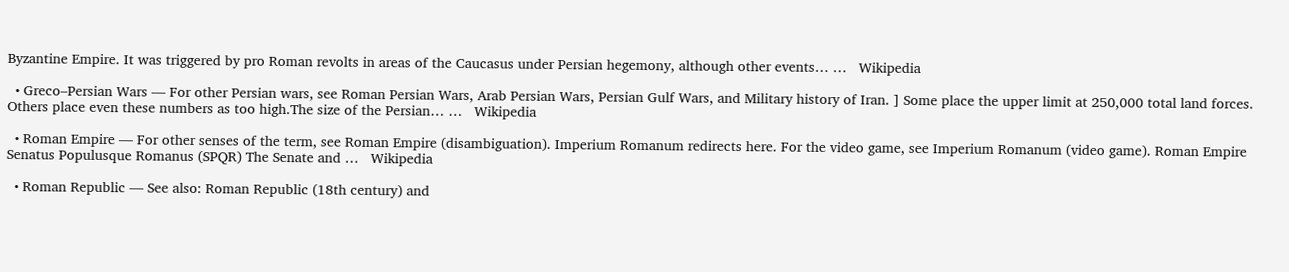Byzantine Empire. It was triggered by pro Roman revolts in areas of the Caucasus under Persian hegemony, although other events… …   Wikipedia

  • Greco–Persian Wars — For other Persian wars, see Roman Persian Wars, Arab Persian Wars, Persian Gulf Wars, and Military history of Iran. ] Some place the upper limit at 250,000 total land forces. Others place even these numbers as too high.The size of the Persian… …   Wikipedia

  • Roman Empire — For other senses of the term, see Roman Empire (disambiguation). Imperium Romanum redirects here. For the video game, see Imperium Romanum (video game). Roman Empire Senatus Populusque Romanus (SPQR) The Senate and …   Wikipedia

  • Roman Republic — See also: Roman Republic (18th century) and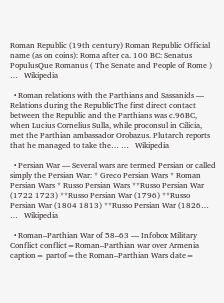Roman Republic (19th century) Roman Republic Official name (as on coins): Roma after ca. 100 BC: Senatus PopulusQue Romanus ( The Senate and People of Rome ) …   Wikipedia

  • Roman relations with the Parthians and Sassanids — Relations during the RepublicThe first direct contact between the Republic and the Parthians was c.96BC, when Lucius Cornelius Sulla, while proconsul in Cilicia, met the Parthian ambassador Orobazus. Plutarch reports that he managed to take the… …   Wikipedia

  • Persian War — Several wars are termed Persian or called simply the Persian War: * Greco Persian Wars * Roman Persian Wars * Russo Persian Wars **Russo Persian War (1722 1723) **Russo Persian War (1796) **Russo Persian War (1804 1813) **Russo Persian War (1826… …   Wikipedia

  • Roman–Parthian War of 58–63 — Infobox Military Conflict conflict=Roman–Parthian war over Armenia caption= partof=the Roman–Parthian Wars date=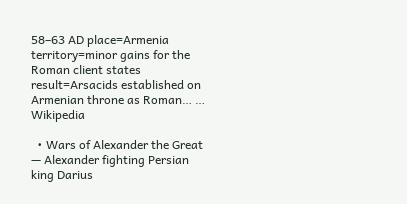58–63 AD place=Armenia territory=minor gains for the Roman client states result=Arsacids established on Armenian throne as Roman… …   Wikipedia

  • Wars of Alexander the Great — Alexander fighting Persian king Darius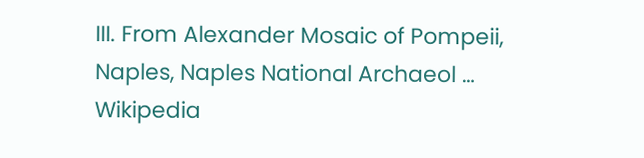III. From Alexander Mosaic of Pompeii, Naples, Naples National Archaeol …   Wikipedia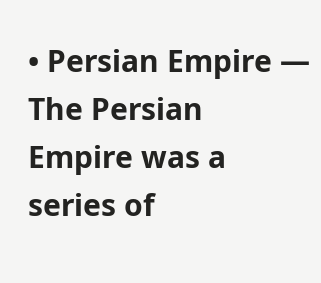• Persian Empire — The Persian Empire was a series of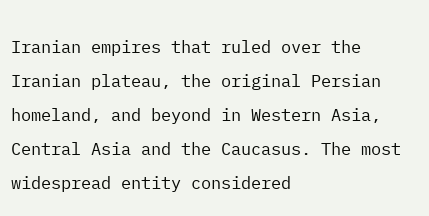Iranian empires that ruled over the Iranian plateau, the original Persian homeland, and beyond in Western Asia, Central Asia and the Caucasus. The most widespread entity considered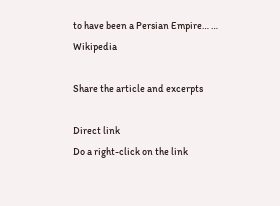to have been a Persian Empire… …   Wikipedia

Share the article and excerpts

Direct link
Do a right-click on the link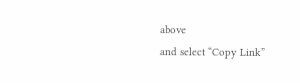above
and select “Copy Link”